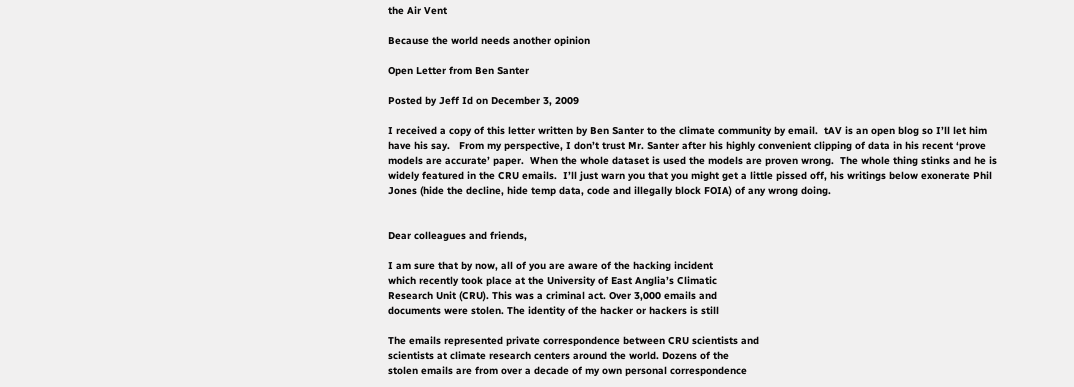the Air Vent

Because the world needs another opinion

Open Letter from Ben Santer

Posted by Jeff Id on December 3, 2009

I received a copy of this letter written by Ben Santer to the climate community by email.  tAV is an open blog so I’ll let him have his say.   From my perspective, I don’t trust Mr. Santer after his highly convenient clipping of data in his recent ‘prove models are accurate’ paper.  When the whole dataset is used the models are proven wrong.  The whole thing stinks and he is widely featured in the CRU emails.  I’ll just warn you that you might get a little pissed off, his writings below exonerate Phil Jones (hide the decline, hide temp data, code and illegally block FOIA) of any wrong doing.


Dear colleagues and friends,

I am sure that by now, all of you are aware of the hacking incident
which recently took place at the University of East Anglia’s Climatic
Research Unit (CRU). This was a criminal act. Over 3,000 emails and
documents were stolen. The identity of the hacker or hackers is still

The emails represented private correspondence between CRU scientists and
scientists at climate research centers around the world. Dozens of the
stolen emails are from over a decade of my own personal correspondence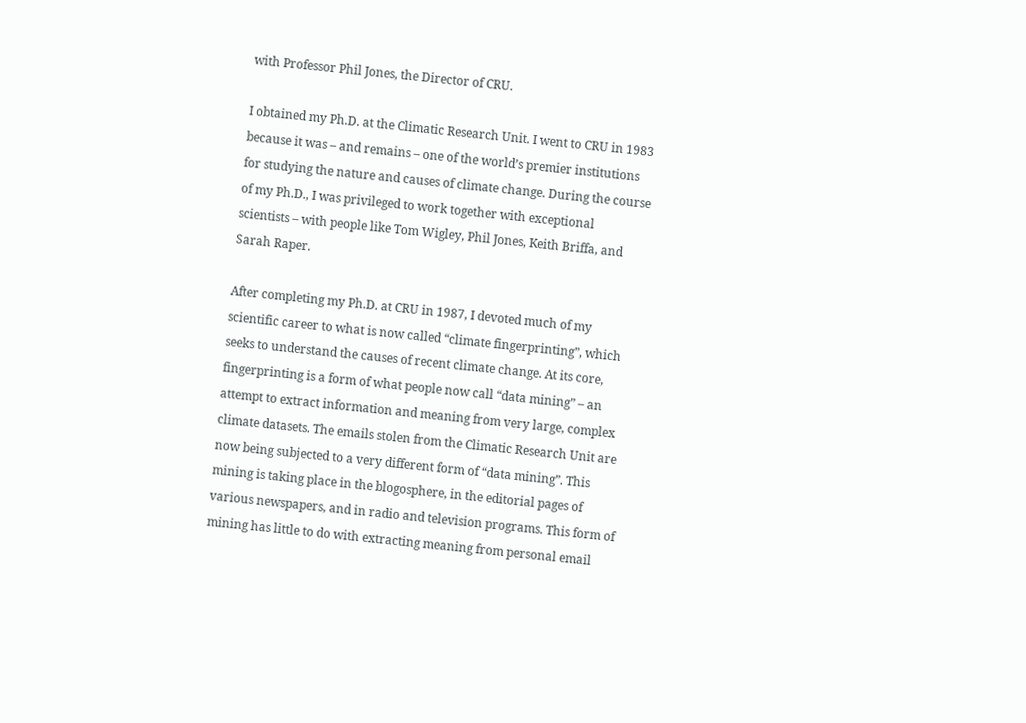with Professor Phil Jones, the Director of CRU.

I obtained my Ph.D. at the Climatic Research Unit. I went to CRU in 1983
because it was – and remains – one of the world’s premier institutions
for studying the nature and causes of climate change. During the course
of my Ph.D., I was privileged to work together with exceptional
scientists – with people like Tom Wigley, Phil Jones, Keith Briffa, and
Sarah Raper.

After completing my Ph.D. at CRU in 1987, I devoted much of my
scientific career to what is now called “climate fingerprinting”, which
seeks to understand the causes of recent climate change. At its core,
fingerprinting is a form of what people now call “data mining” – an
attempt to extract information and meaning from very large, complex
climate datasets. The emails stolen from the Climatic Research Unit are
now being subjected to a very different form of “data mining”. This
mining is taking place in the blogosphere, in the editorial pages of
various newspapers, and in radio and television programs. This form of
mining has little to do with extracting meaning from personal email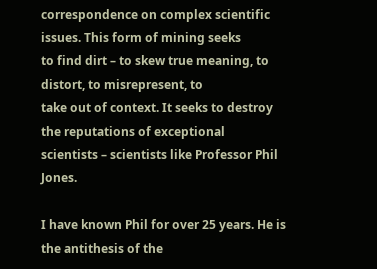correspondence on complex scientific issues. This form of mining seeks
to find dirt – to skew true meaning, to distort, to misrepresent, to
take out of context. It seeks to destroy the reputations of exceptional
scientists – scientists like Professor Phil Jones.

I have known Phil for over 25 years. He is the antithesis of the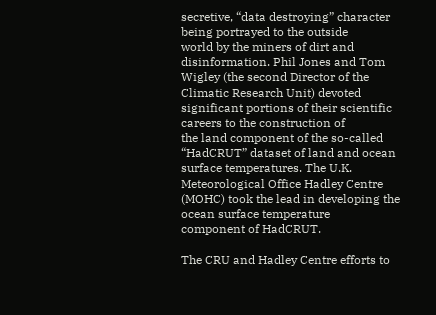secretive, “data destroying” character being portrayed to the outside
world by the miners of dirt and disinformation. Phil Jones and Tom
Wigley (the second Director of the Climatic Research Unit) devoted
significant portions of their scientific careers to the construction of
the land component of the so-called “HadCRUT” dataset of land and ocean
surface temperatures. The U.K. Meteorological Office Hadley Centre
(MOHC) took the lead in developing the ocean surface temperature
component of HadCRUT.

The CRU and Hadley Centre efforts to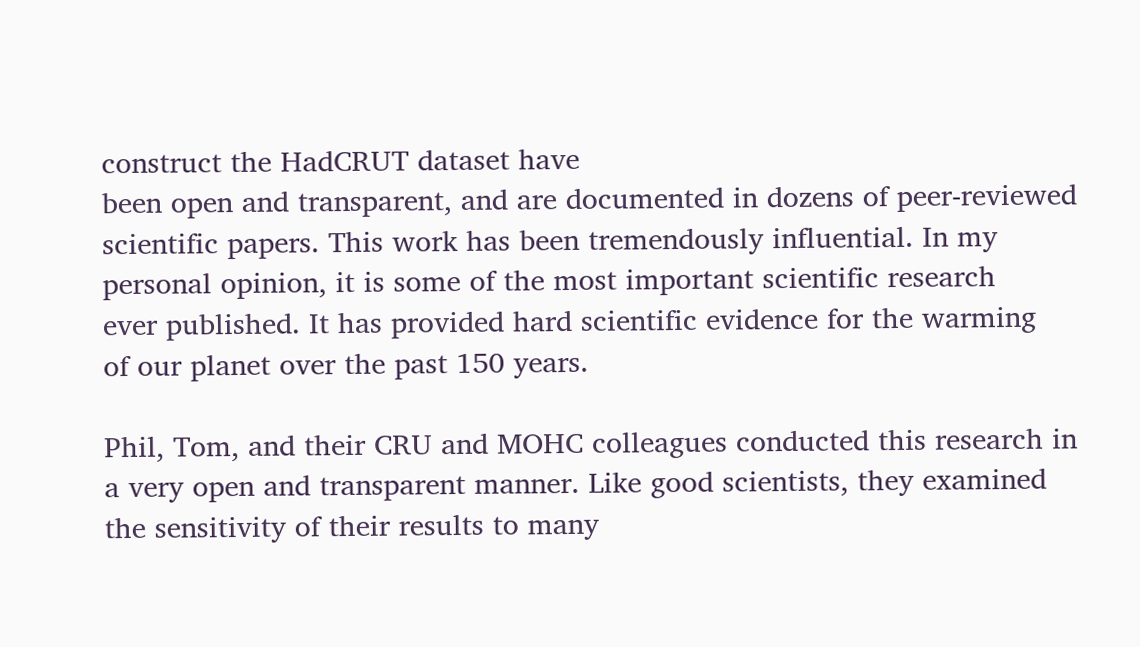construct the HadCRUT dataset have
been open and transparent, and are documented in dozens of peer-reviewed
scientific papers. This work has been tremendously influential. In my
personal opinion, it is some of the most important scientific research
ever published. It has provided hard scientific evidence for the warming
of our planet over the past 150 years.

Phil, Tom, and their CRU and MOHC colleagues conducted this research in
a very open and transparent manner. Like good scientists, they examined
the sensitivity of their results to many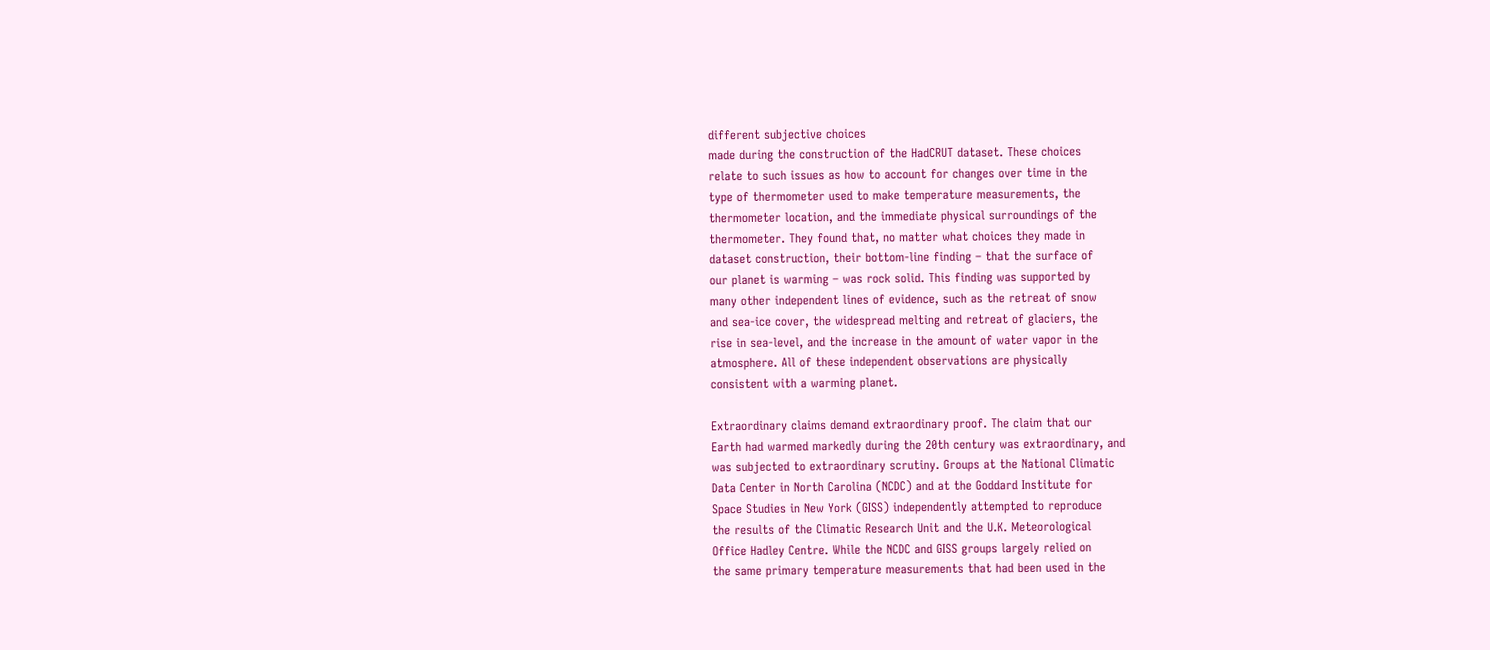different subjective choices
made during the construction of the HadCRUT dataset. These choices
relate to such issues as how to account for changes over time in the
type of thermometer used to make temperature measurements, the
thermometer location, and the immediate physical surroundings of the
thermometer. They found that, no matter what choices they made in
dataset construction, their bottom-line finding – that the surface of
our planet is warming – was rock solid. This finding was supported by
many other independent lines of evidence, such as the retreat of snow
and sea-ice cover, the widespread melting and retreat of glaciers, the
rise in sea-level, and the increase in the amount of water vapor in the
atmosphere. All of these independent observations are physically
consistent with a warming planet.

Extraordinary claims demand extraordinary proof. The claim that our
Earth had warmed markedly during the 20th century was extraordinary, and
was subjected to extraordinary scrutiny. Groups at the National Climatic
Data Center in North Carolina (NCDC) and at the Goddard Institute for
Space Studies in New York (GISS) independently attempted to reproduce
the results of the Climatic Research Unit and the U.K. Meteorological
Office Hadley Centre. While the NCDC and GISS groups largely relied on
the same primary temperature measurements that had been used in the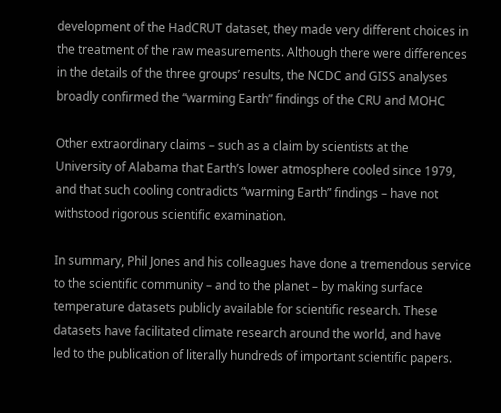development of the HadCRUT dataset, they made very different choices in
the treatment of the raw measurements. Although there were differences
in the details of the three groups’ results, the NCDC and GISS analyses
broadly confirmed the “warming Earth” findings of the CRU and MOHC

Other extraordinary claims – such as a claim by scientists at the
University of Alabama that Earth’s lower atmosphere cooled since 1979,
and that such cooling contradicts “warming Earth” findings – have not
withstood rigorous scientific examination.

In summary, Phil Jones and his colleagues have done a tremendous service
to the scientific community – and to the planet – by making surface
temperature datasets publicly available for scientific research. These
datasets have facilitated climate research around the world, and have
led to the publication of literally hundreds of important scientific papers.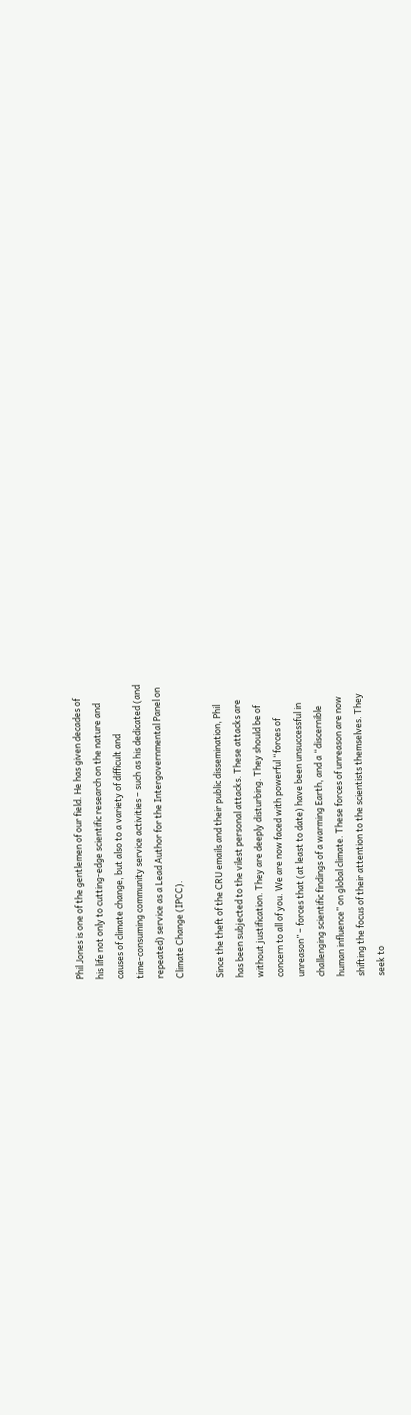Phil Jones is one of the gentlemen of our field. He has given decades of
his life not only to cutting-edge scientific research on the nature and
causes of climate change, but also to a variety of difficult and
time-consuming community service activities – such as his dedicated (and
repeated) service as a Lead Author for the Intergovernmental Panel on
Climate Change (IPCC).

Since the theft of the CRU emails and their public dissemination, Phil
has been subjected to the vilest personal attacks. These attacks are
without justification. They are deeply disturbing. They should be of
concern to all of you. We are now faced with powerful “forces of
unreason” – forces that (at least to date) have been unsuccessful in
challenging scientific findings of a warming Earth, and a “discernible
human influence” on global climate. These forces of unreason are now
shifting the focus of their attention to the scientists themselves. They
seek to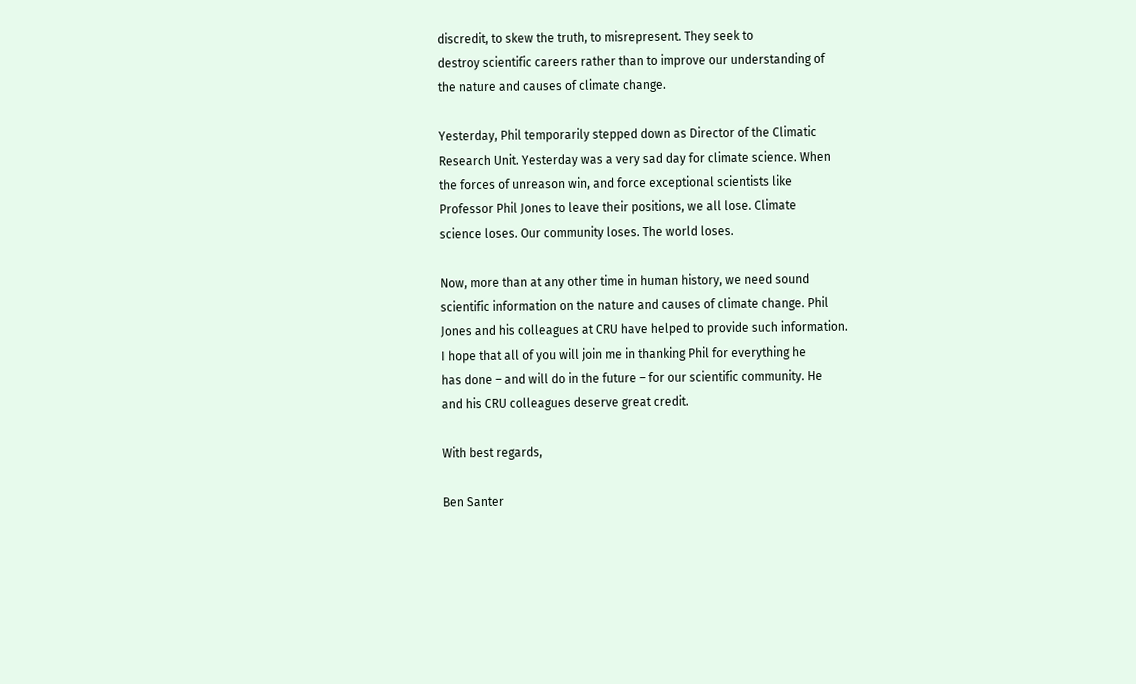discredit, to skew the truth, to misrepresent. They seek to
destroy scientific careers rather than to improve our understanding of
the nature and causes of climate change.

Yesterday, Phil temporarily stepped down as Director of the Climatic
Research Unit. Yesterday was a very sad day for climate science. When
the forces of unreason win, and force exceptional scientists like
Professor Phil Jones to leave their positions, we all lose. Climate
science loses. Our community loses. The world loses.

Now, more than at any other time in human history, we need sound
scientific information on the nature and causes of climate change. Phil
Jones and his colleagues at CRU have helped to provide such information.
I hope that all of you will join me in thanking Phil for everything he
has done – and will do in the future – for our scientific community. He
and his CRU colleagues deserve great credit.

With best regards,

Ben Santer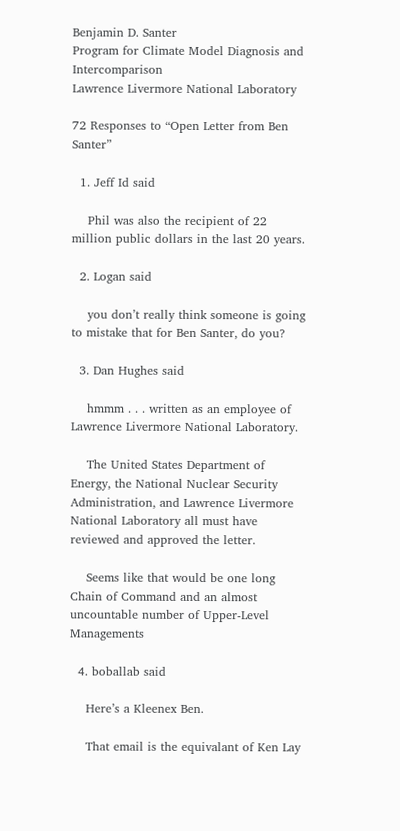Benjamin D. Santer
Program for Climate Model Diagnosis and Intercomparison
Lawrence Livermore National Laboratory

72 Responses to “Open Letter from Ben Santer”

  1. Jeff Id said

    Phil was also the recipient of 22 million public dollars in the last 20 years.

  2. Logan said

    you don’t really think someone is going to mistake that for Ben Santer, do you?

  3. Dan Hughes said

    hmmm . . . written as an employee of Lawrence Livermore National Laboratory.

    The United States Department of Energy, the National Nuclear Security Administration, and Lawrence Livermore National Laboratory all must have reviewed and approved the letter.

    Seems like that would be one long Chain of Command and an almost uncountable number of Upper-Level Managements

  4. boballab said

    Here’s a Kleenex Ben.

    That email is the equivalant of Ken Lay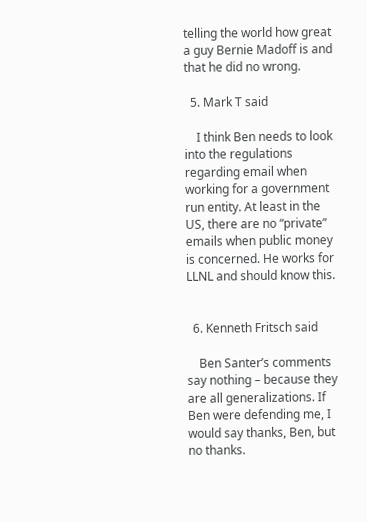telling the world how great a guy Bernie Madoff is and that he did no wrong.

  5. Mark T said

    I think Ben needs to look into the regulations regarding email when working for a government run entity. At least in the US, there are no “private” emails when public money is concerned. He works for LLNL and should know this.


  6. Kenneth Fritsch said

    Ben Santer’s comments say nothing – because they are all generalizations. If Ben were defending me, I would say thanks, Ben, but no thanks.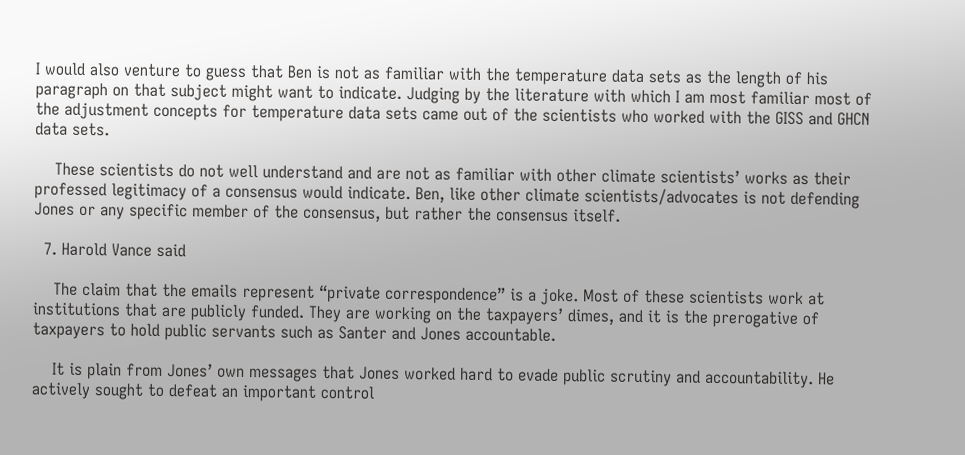I would also venture to guess that Ben is not as familiar with the temperature data sets as the length of his paragraph on that subject might want to indicate. Judging by the literature with which I am most familiar most of the adjustment concepts for temperature data sets came out of the scientists who worked with the GISS and GHCN data sets.

    These scientists do not well understand and are not as familiar with other climate scientists’ works as their professed legitimacy of a consensus would indicate. Ben, like other climate scientists/advocates is not defending Jones or any specific member of the consensus, but rather the consensus itself.

  7. Harold Vance said

    The claim that the emails represent “private correspondence” is a joke. Most of these scientists work at institutions that are publicly funded. They are working on the taxpayers’ dimes, and it is the prerogative of taxpayers to hold public servants such as Santer and Jones accountable.

    It is plain from Jones’ own messages that Jones worked hard to evade public scrutiny and accountability. He actively sought to defeat an important control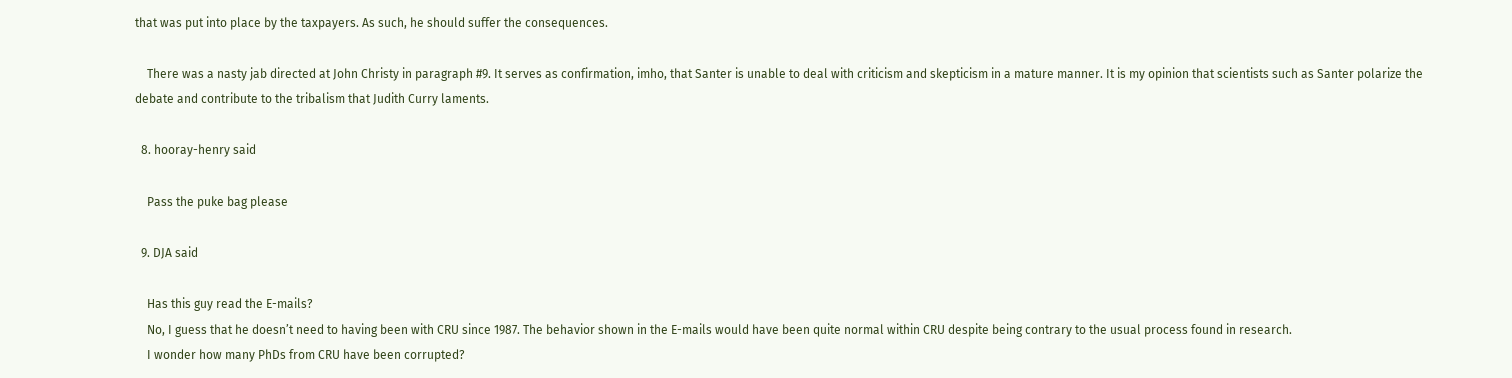that was put into place by the taxpayers. As such, he should suffer the consequences.

    There was a nasty jab directed at John Christy in paragraph #9. It serves as confirmation, imho, that Santer is unable to deal with criticism and skepticism in a mature manner. It is my opinion that scientists such as Santer polarize the debate and contribute to the tribalism that Judith Curry laments.

  8. hooray-henry said

    Pass the puke bag please

  9. DJA said

    Has this guy read the E-mails?
    No, I guess that he doesn’t need to having been with CRU since 1987. The behavior shown in the E-mails would have been quite normal within CRU despite being contrary to the usual process found in research.
    I wonder how many PhDs from CRU have been corrupted?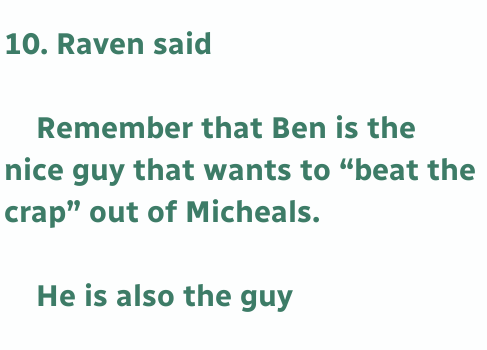10. Raven said

    Remember that Ben is the nice guy that wants to “beat the crap” out of Micheals.

    He is also the guy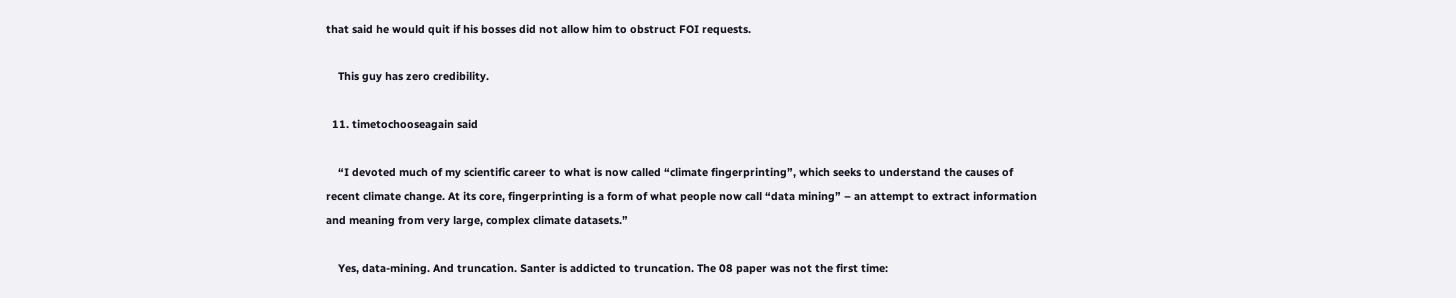that said he would quit if his bosses did not allow him to obstruct FOI requests.

    This guy has zero credibility.

  11. timetochooseagain said

    “I devoted much of my scientific career to what is now called “climate fingerprinting”, which seeks to understand the causes of recent climate change. At its core, fingerprinting is a form of what people now call “data mining” – an attempt to extract information and meaning from very large, complex climate datasets.”

    Yes, data-mining. And truncation. Santer is addicted to truncation. The 08 paper was not the first time: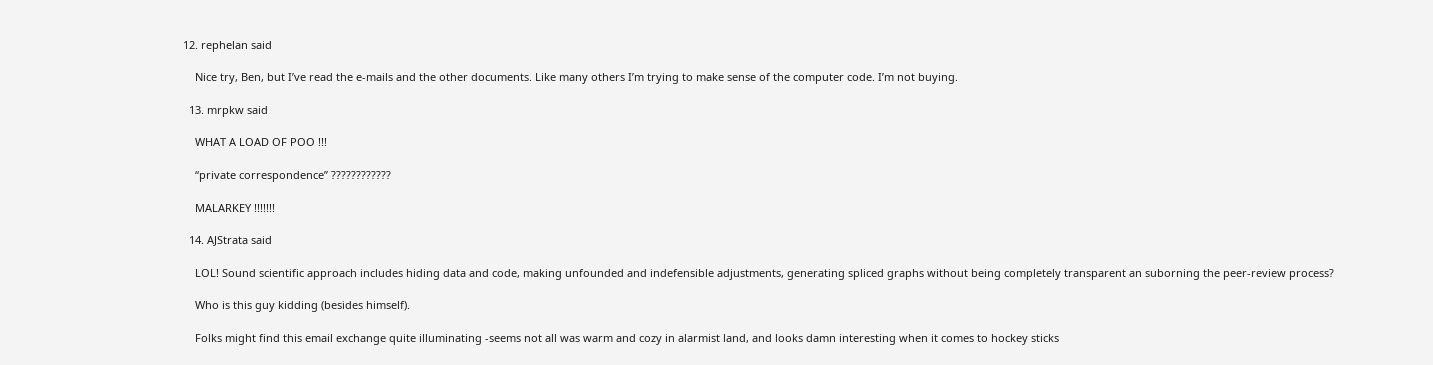12. rephelan said

    Nice try, Ben, but I’ve read the e-mails and the other documents. Like many others I’m trying to make sense of the computer code. I’m not buying.

  13. mrpkw said

    WHAT A LOAD OF POO !!!

    “private correspondence” ????????????

    MALARKEY !!!!!!!

  14. AJStrata said

    LOL! Sound scientific approach includes hiding data and code, making unfounded and indefensible adjustments, generating spliced graphs without being completely transparent an suborning the peer-review process?

    Who is this guy kidding (besides himself).

    Folks might find this email exchange quite illuminating -seems not all was warm and cozy in alarmist land, and looks damn interesting when it comes to hockey sticks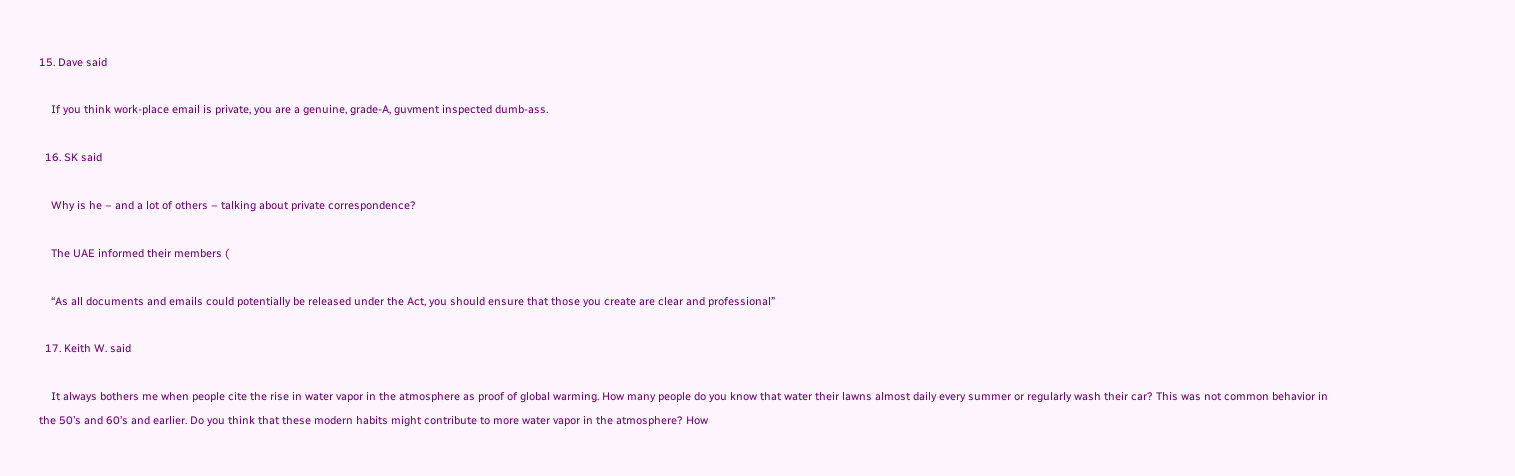15. Dave said

    If you think work-place email is private, you are a genuine, grade-A, guvment inspected dumb-ass.

  16. SK said

    Why is he – and a lot of others – talking about private correspondence?

    The UAE informed their members (

    “As all documents and emails could potentially be released under the Act, you should ensure that those you create are clear and professional”

  17. Keith W. said

    It always bothers me when people cite the rise in water vapor in the atmosphere as proof of global warming. How many people do you know that water their lawns almost daily every summer or regularly wash their car? This was not common behavior in the 50’s and 60’s and earlier. Do you think that these modern habits might contribute to more water vapor in the atmosphere? How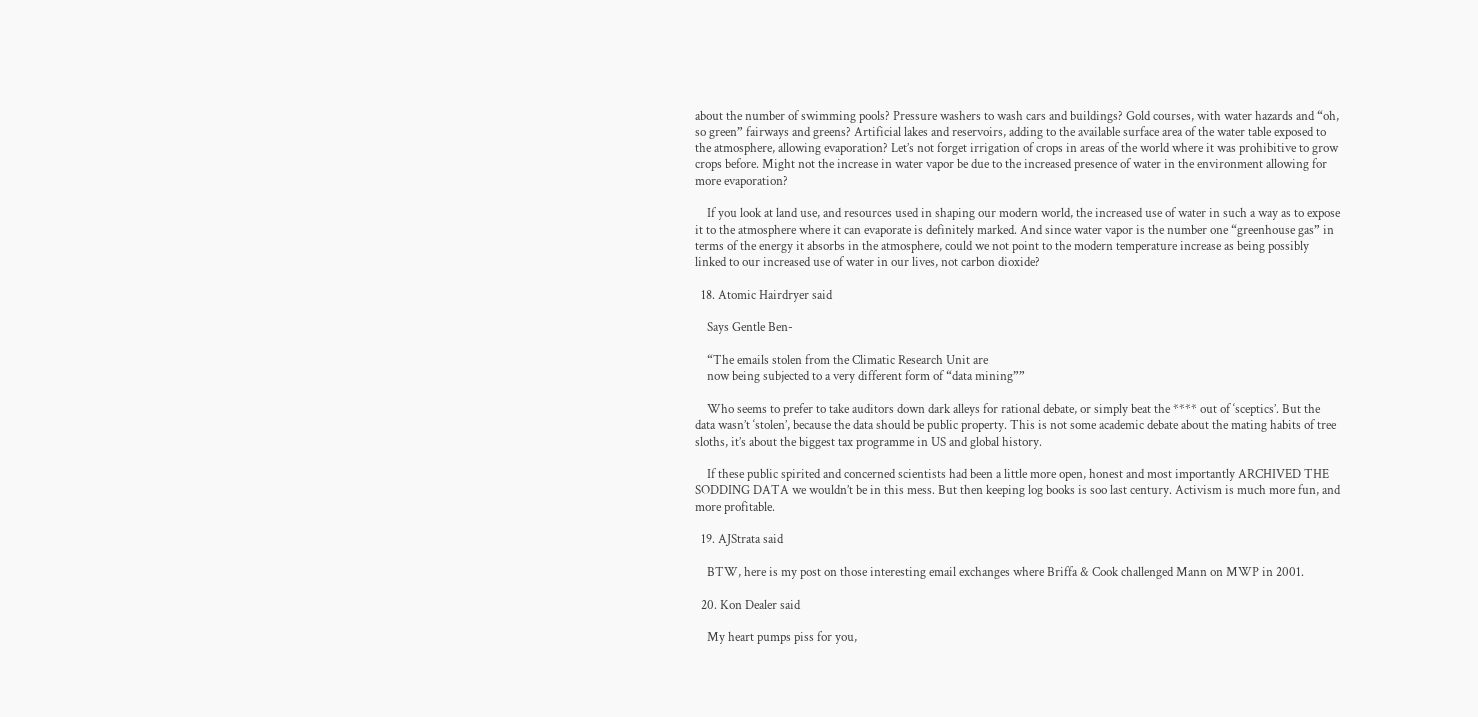about the number of swimming pools? Pressure washers to wash cars and buildings? Gold courses, with water hazards and “oh, so green” fairways and greens? Artificial lakes and reservoirs, adding to the available surface area of the water table exposed to the atmosphere, allowing evaporation? Let’s not forget irrigation of crops in areas of the world where it was prohibitive to grow crops before. Might not the increase in water vapor be due to the increased presence of water in the environment allowing for more evaporation?

    If you look at land use, and resources used in shaping our modern world, the increased use of water in such a way as to expose it to the atmosphere where it can evaporate is definitely marked. And since water vapor is the number one “greenhouse gas” in terms of the energy it absorbs in the atmosphere, could we not point to the modern temperature increase as being possibly linked to our increased use of water in our lives, not carbon dioxide?

  18. Atomic Hairdryer said

    Says Gentle Ben-

    “The emails stolen from the Climatic Research Unit are
    now being subjected to a very different form of “data mining””

    Who seems to prefer to take auditors down dark alleys for rational debate, or simply beat the **** out of ‘sceptics’. But the data wasn’t ‘stolen’, because the data should be public property. This is not some academic debate about the mating habits of tree sloths, it’s about the biggest tax programme in US and global history.

    If these public spirited and concerned scientists had been a little more open, honest and most importantly ARCHIVED THE SODDING DATA we wouldn’t be in this mess. But then keeping log books is soo last century. Activism is much more fun, and more profitable.

  19. AJStrata said

    BTW, here is my post on those interesting email exchanges where Briffa & Cook challenged Mann on MWP in 2001.

  20. Kon Dealer said

    My heart pumps piss for you,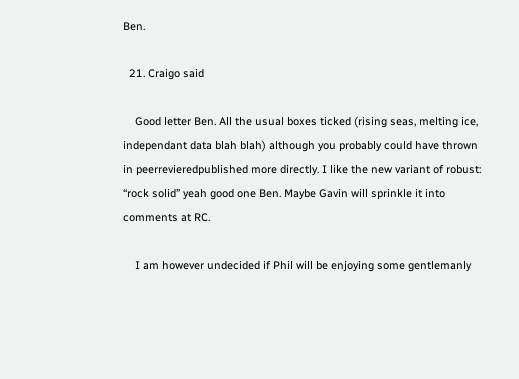Ben.

  21. Craigo said

    Good letter Ben. All the usual boxes ticked (rising seas, melting ice, independant data blah blah) although you probably could have thrown in peerrevieredpublished more directly. I like the new variant of robust: “rock solid” yeah good one Ben. Maybe Gavin will sprinkle it into comments at RC.

    I am however undecided if Phil will be enjoying some gentlemanly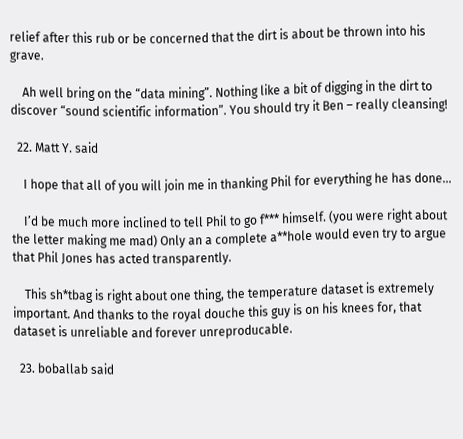relief after this rub or be concerned that the dirt is about be thrown into his grave.

    Ah well bring on the “data mining”. Nothing like a bit of digging in the dirt to discover “sound scientific information”. You should try it Ben – really cleansing!

  22. Matt Y. said

    I hope that all of you will join me in thanking Phil for everything he has done…

    I’d be much more inclined to tell Phil to go f*** himself. (you were right about the letter making me mad) Only an a complete a**hole would even try to argue that Phil Jones has acted transparently.

    This sh*tbag is right about one thing, the temperature dataset is extremely important. And thanks to the royal douche this guy is on his knees for, that dataset is unreliable and forever unreproducable.

  23. boballab said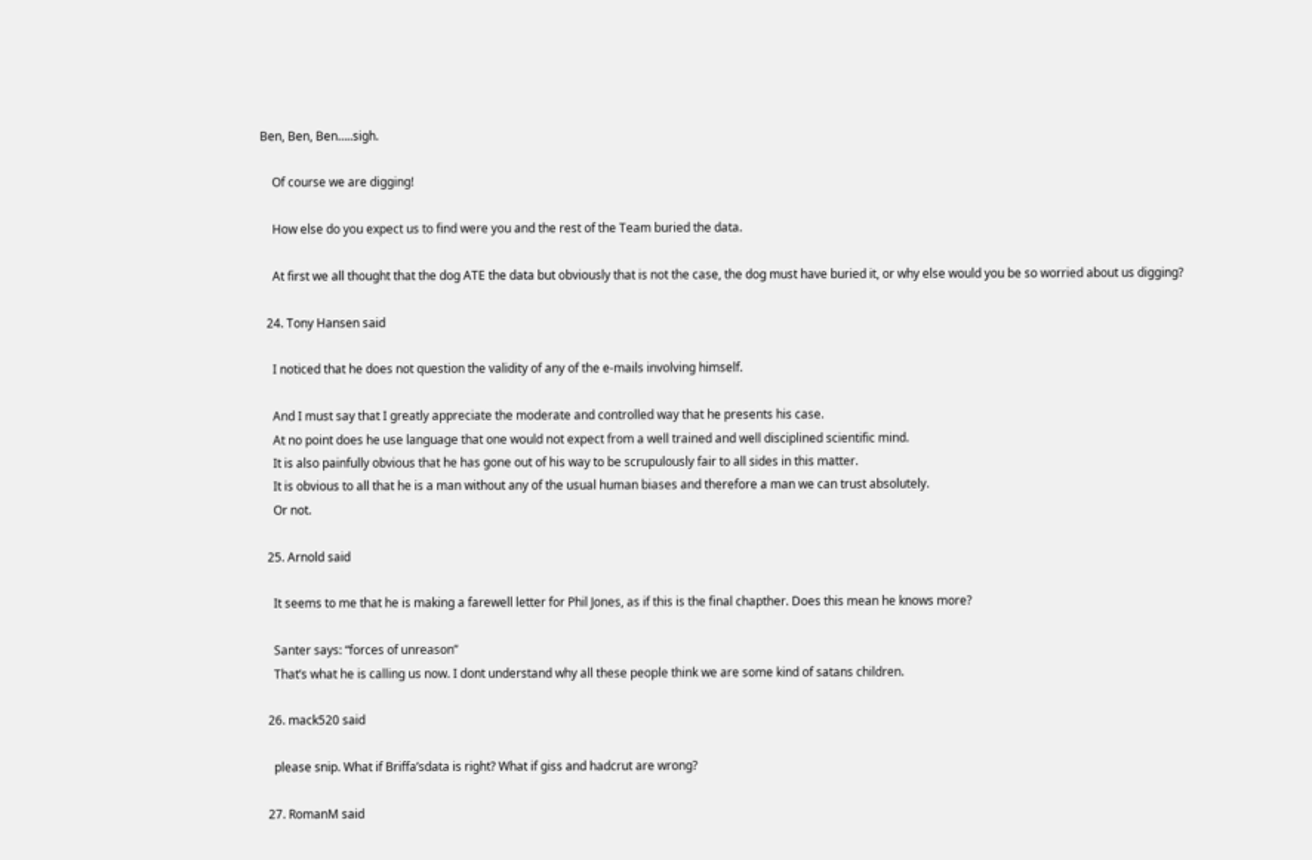Ben, Ben, Ben…..sigh.

    Of course we are digging!

    How else do you expect us to find were you and the rest of the Team buried the data.

    At first we all thought that the dog ATE the data but obviously that is not the case, the dog must have buried it, or why else would you be so worried about us digging?

  24. Tony Hansen said

    I noticed that he does not question the validity of any of the e-mails involving himself.

    And I must say that I greatly appreciate the moderate and controlled way that he presents his case.
    At no point does he use language that one would not expect from a well trained and well disciplined scientific mind.
    It is also painfully obvious that he has gone out of his way to be scrupulously fair to all sides in this matter.
    It is obvious to all that he is a man without any of the usual human biases and therefore a man we can trust absolutely.
    Or not.

  25. Arnold said

    It seems to me that he is making a farewell letter for Phil Jones, as if this is the final chapther. Does this mean he knows more?

    Santer says: “forces of unreason”
    That’s what he is calling us now. I dont understand why all these people think we are some kind of satans children.

  26. mack520 said

    please snip. What if Briffa’sdata is right? What if giss and hadcrut are wrong?

  27. RomanM said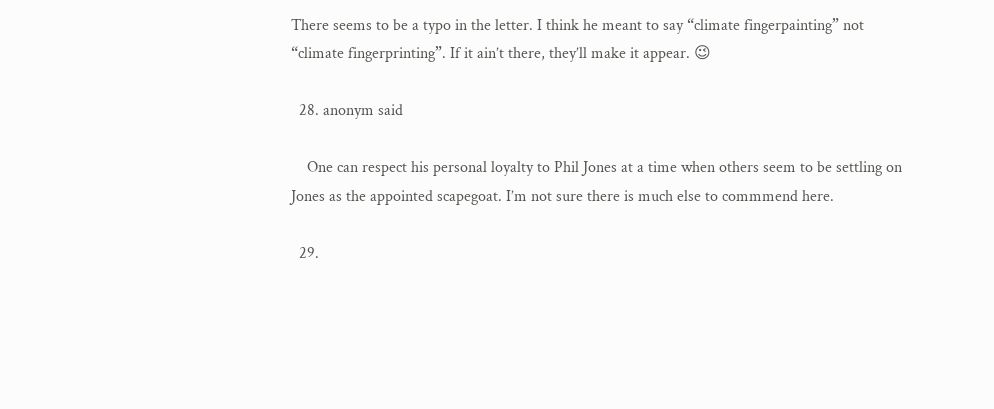There seems to be a typo in the letter. I think he meant to say “climate fingerpainting” not “climate fingerprinting”. If it ain’t there, they’ll make it appear. 😉

  28. anonym said

    One can respect his personal loyalty to Phil Jones at a time when others seem to be settling on Jones as the appointed scapegoat. I’m not sure there is much else to commmend here.

  29.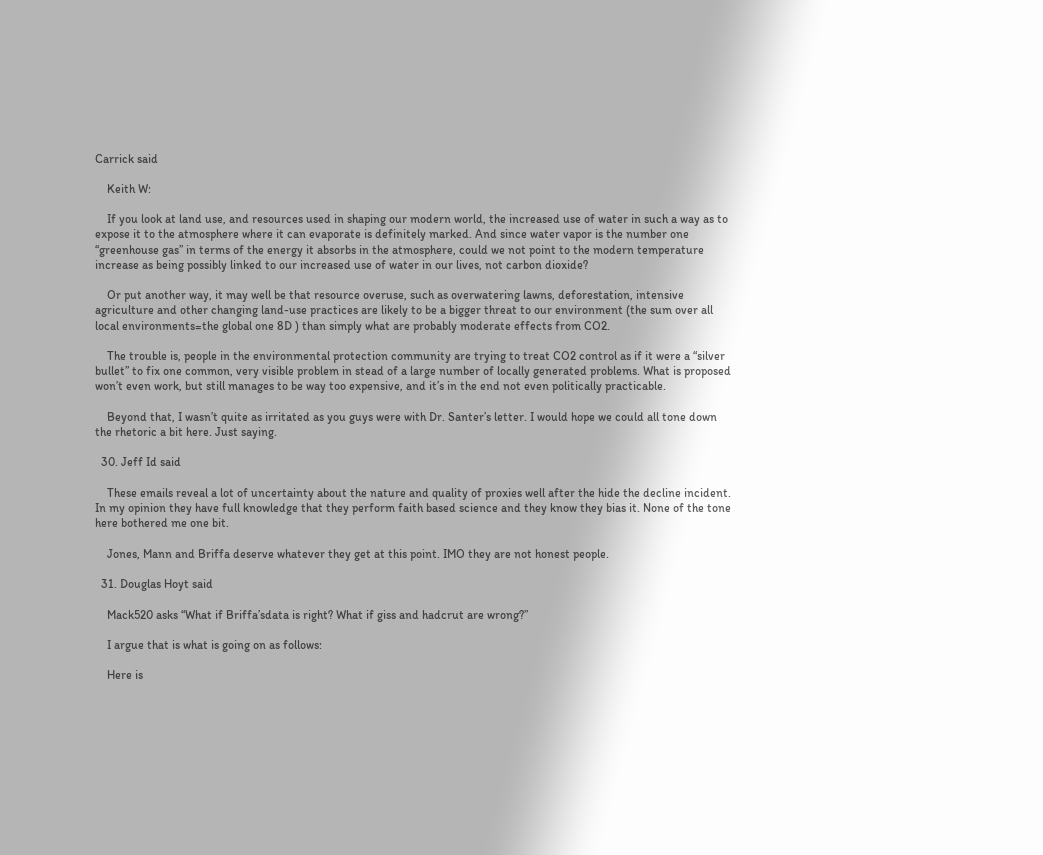Carrick said

    Keith W:

    If you look at land use, and resources used in shaping our modern world, the increased use of water in such a way as to expose it to the atmosphere where it can evaporate is definitely marked. And since water vapor is the number one “greenhouse gas” in terms of the energy it absorbs in the atmosphere, could we not point to the modern temperature increase as being possibly linked to our increased use of water in our lives, not carbon dioxide?

    Or put another way, it may well be that resource overuse, such as overwatering lawns, deforestation, intensive agriculture and other changing land-use practices are likely to be a bigger threat to our environment (the sum over all local environments=the global one 8D ) than simply what are probably moderate effects from CO2.

    The trouble is, people in the environmental protection community are trying to treat CO2 control as if it were a “silver bullet” to fix one common, very visible problem in stead of a large number of locally generated problems. What is proposed won’t even work, but still manages to be way too expensive, and it’s in the end not even politically practicable.

    Beyond that, I wasn’t quite as irritated as you guys were with Dr. Santer’s letter. I would hope we could all tone down the rhetoric a bit here. Just saying.

  30. Jeff Id said

    These emails reveal a lot of uncertainty about the nature and quality of proxies well after the hide the decline incident. In my opinion they have full knowledge that they perform faith based science and they know they bias it. None of the tone here bothered me one bit.

    Jones, Mann and Briffa deserve whatever they get at this point. IMO they are not honest people.

  31. Douglas Hoyt said

    Mack520 asks “What if Briffa’sdata is right? What if giss and hadcrut are wrong?”

    I argue that is what is going on as follows:

    Here is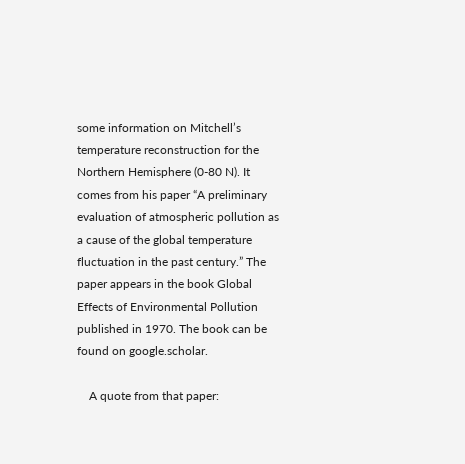some information on Mitchell’s temperature reconstruction for the Northern Hemisphere (0-80 N). It comes from his paper “A preliminary evaluation of atmospheric pollution as a cause of the global temperature fluctuation in the past century.” The paper appears in the book Global Effects of Environmental Pollution published in 1970. The book can be found on google.scholar.

    A quote from that paper: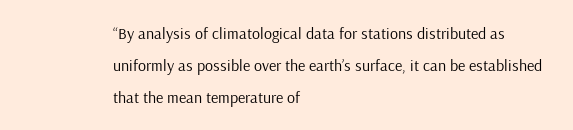“By analysis of climatological data for stations distributed as uniformly as possible over the earth’s surface, it can be established that the mean temperature of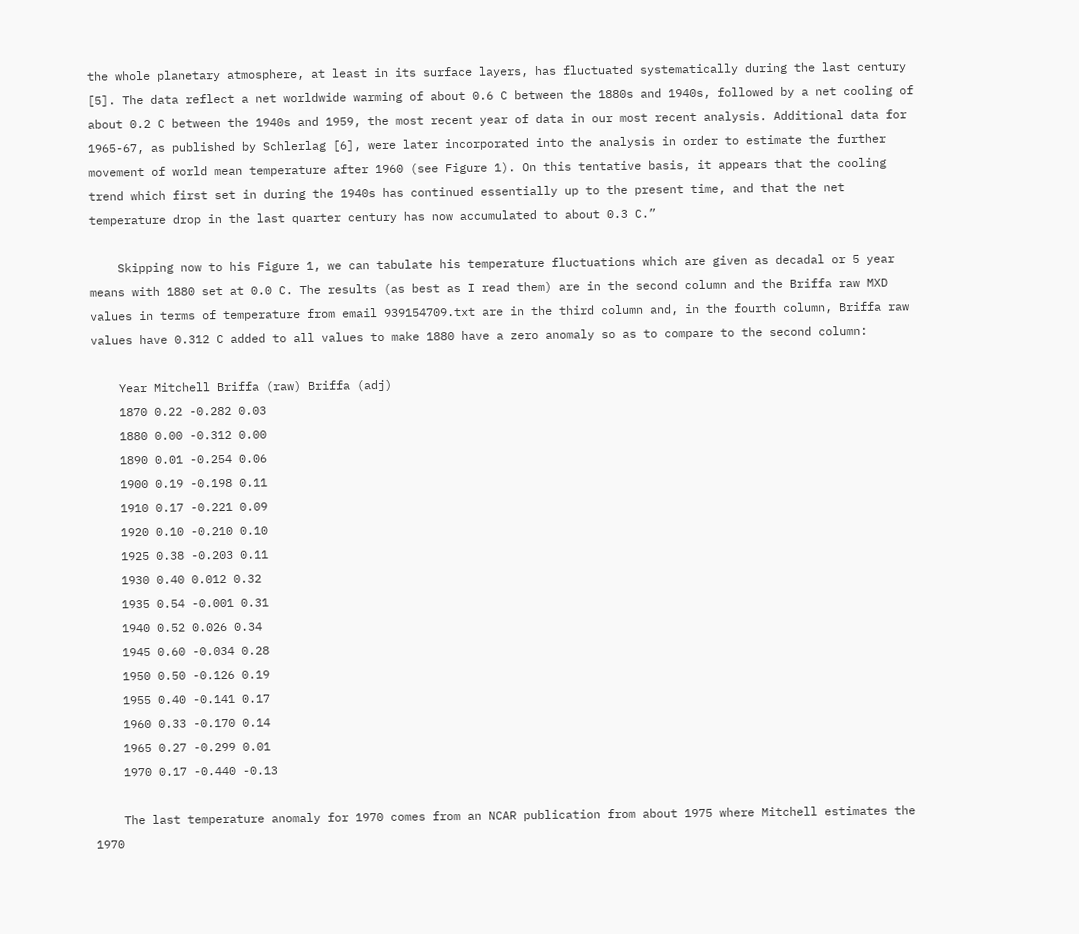the whole planetary atmosphere, at least in its surface layers, has fluctuated systematically during the last century [5]. The data reflect a net worldwide warming of about 0.6 C between the 1880s and 1940s, followed by a net cooling of about 0.2 C between the 1940s and 1959, the most recent year of data in our most recent analysis. Additional data for 1965-67, as published by Schlerlag [6], were later incorporated into the analysis in order to estimate the further movement of world mean temperature after 1960 (see Figure 1). On this tentative basis, it appears that the cooling trend which first set in during the 1940s has continued essentially up to the present time, and that the net temperature drop in the last quarter century has now accumulated to about 0.3 C.”

    Skipping now to his Figure 1, we can tabulate his temperature fluctuations which are given as decadal or 5 year means with 1880 set at 0.0 C. The results (as best as I read them) are in the second column and the Briffa raw MXD values in terms of temperature from email 939154709.txt are in the third column and, in the fourth column, Briffa raw values have 0.312 C added to all values to make 1880 have a zero anomaly so as to compare to the second column:

    Year Mitchell Briffa (raw) Briffa (adj)
    1870 0.22 -0.282 0.03
    1880 0.00 -0.312 0.00
    1890 0.01 -0.254 0.06
    1900 0.19 -0.198 0.11
    1910 0.17 -0.221 0.09
    1920 0.10 -0.210 0.10
    1925 0.38 -0.203 0.11
    1930 0.40 0.012 0.32
    1935 0.54 -0.001 0.31
    1940 0.52 0.026 0.34
    1945 0.60 -0.034 0.28
    1950 0.50 -0.126 0.19
    1955 0.40 -0.141 0.17
    1960 0.33 -0.170 0.14
    1965 0.27 -0.299 0.01
    1970 0.17 -0.440 -0.13

    The last temperature anomaly for 1970 comes from an NCAR publication from about 1975 where Mitchell estimates the 1970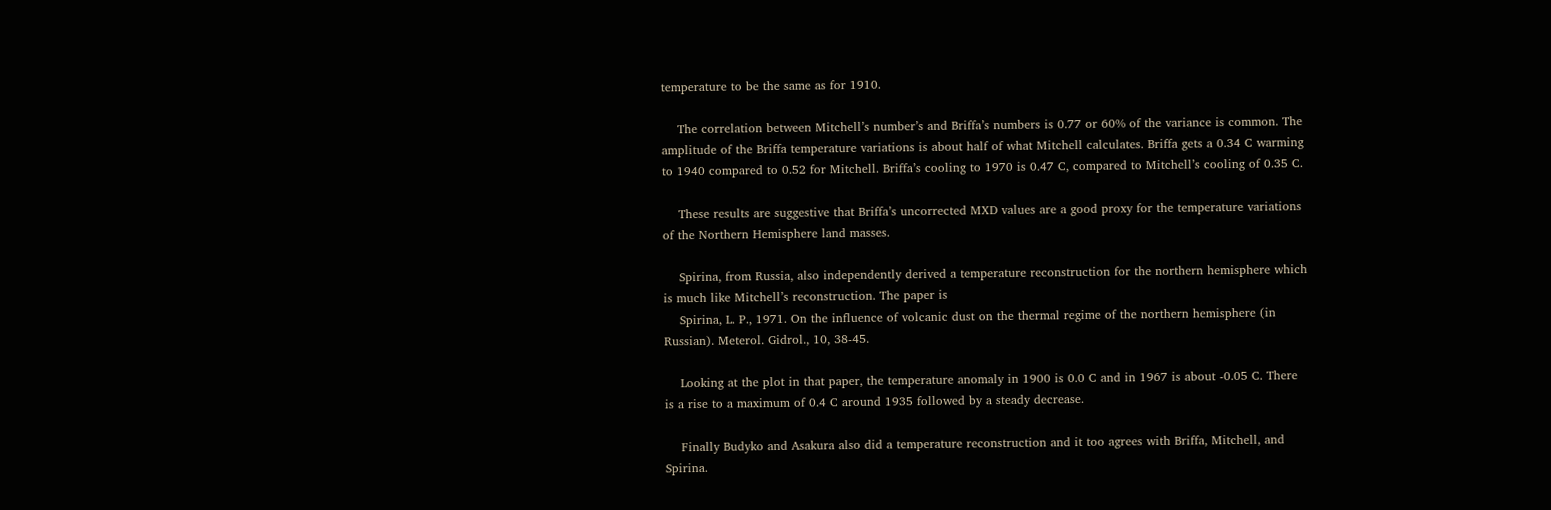temperature to be the same as for 1910.

    The correlation between Mitchell’s number’s and Briffa’s numbers is 0.77 or 60% of the variance is common. The amplitude of the Briffa temperature variations is about half of what Mitchell calculates. Briffa gets a 0.34 C warming to 1940 compared to 0.52 for Mitchell. Briffa’s cooling to 1970 is 0.47 C, compared to Mitchell’s cooling of 0.35 C.

    These results are suggestive that Briffa’s uncorrected MXD values are a good proxy for the temperature variations of the Northern Hemisphere land masses.

    Spirina, from Russia, also independently derived a temperature reconstruction for the northern hemisphere which is much like Mitchell’s reconstruction. The paper is
    Spirina, L. P., 1971. On the influence of volcanic dust on the thermal regime of the northern hemisphere (in Russian). Meterol. Gidrol., 10, 38-45.

    Looking at the plot in that paper, the temperature anomaly in 1900 is 0.0 C and in 1967 is about -0.05 C. There is a rise to a maximum of 0.4 C around 1935 followed by a steady decrease.

    Finally Budyko and Asakura also did a temperature reconstruction and it too agrees with Briffa, Mitchell, and Spirina.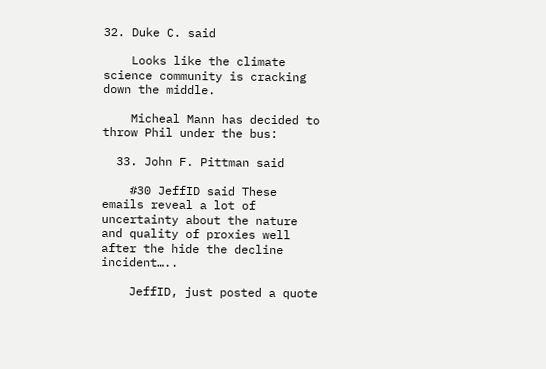32. Duke C. said

    Looks like the climate science community is cracking down the middle.

    Micheal Mann has decided to throw Phil under the bus:

  33. John F. Pittman said

    #30 JeffID said These emails reveal a lot of uncertainty about the nature and quality of proxies well after the hide the decline incident…..

    JeffID, just posted a quote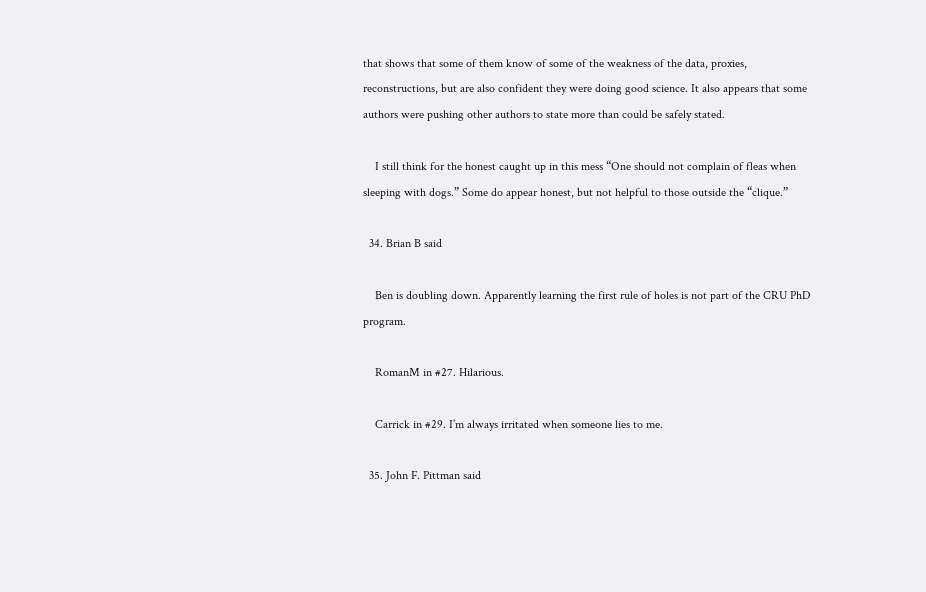that shows that some of them know of some of the weakness of the data, proxies, reconstructions, but are also confident they were doing good science. It also appears that some authors were pushing other authors to state more than could be safely stated.

    I still think for the honest caught up in this mess “One should not complain of fleas when sleeping with dogs.” Some do appear honest, but not helpful to those outside the “clique.”

  34. Brian B said

    Ben is doubling down. Apparently learning the first rule of holes is not part of the CRU PhD program.

    RomanM in #27. Hilarious.

    Carrick in #29. I’m always irritated when someone lies to me.

  35. John F. Pittman said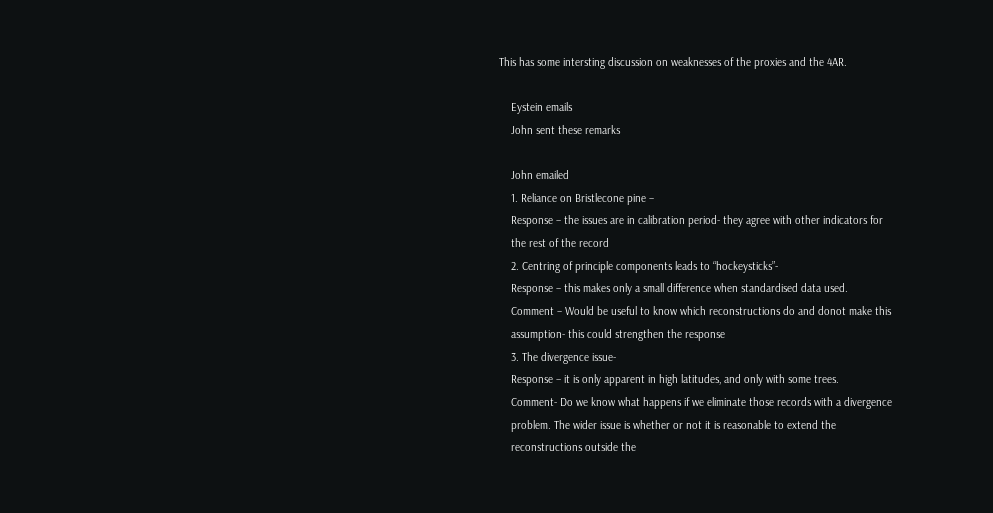This has some intersting discussion on weaknesses of the proxies and the 4AR.

    Eystein emails
    John sent these remarks

    John emailed
    1. Reliance on Bristlecone pine –
    Response – the issues are in calibration period- they agree with other indicators for
    the rest of the record
    2. Centring of principle components leads to “hockeysticks”-
    Response – this makes only a small difference when standardised data used.
    Comment – Would be useful to know which reconstructions do and donot make this
    assumption- this could strengthen the response
    3. The divergence issue-
    Response – it is only apparent in high latitudes, and only with some trees.
    Comment- Do we know what happens if we eliminate those records with a divergence
    problem. The wider issue is whether or not it is reasonable to extend the
    reconstructions outside the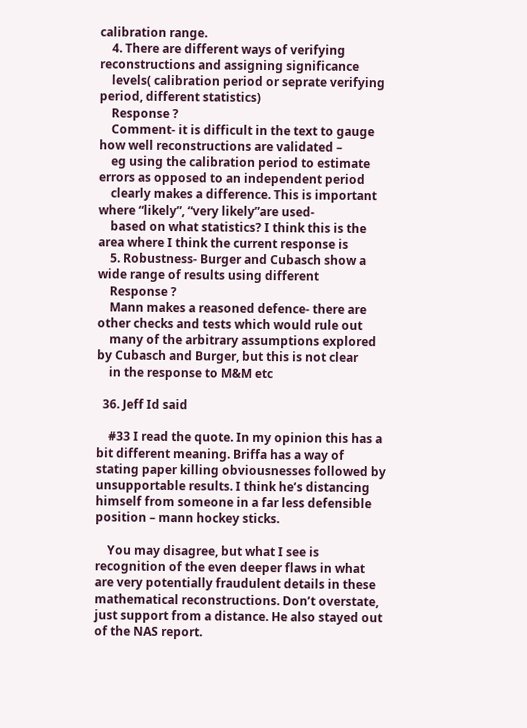calibration range.
    4. There are different ways of verifying reconstructions and assigning significance
    levels( calibration period or seprate verifying period, different statistics)
    Response ?
    Comment- it is difficult in the text to gauge how well reconstructions are validated –
    eg using the calibration period to estimate errors as opposed to an independent period
    clearly makes a difference. This is important where “likely”, “very likely”are used-
    based on what statistics? I think this is the area where I think the current response is
    5. Robustness- Burger and Cubasch show a wide range of results using different
    Response ?
    Mann makes a reasoned defence- there are other checks and tests which would rule out
    many of the arbitrary assumptions explored by Cubasch and Burger, but this is not clear
    in the response to M&M etc

  36. Jeff Id said

    #33 I read the quote. In my opinion this has a bit different meaning. Briffa has a way of stating paper killing obviousnesses followed by unsupportable results. I think he’s distancing himself from someone in a far less defensible position – mann hockey sticks.

    You may disagree, but what I see is recognition of the even deeper flaws in what are very potentially fraudulent details in these mathematical reconstructions. Don’t overstate, just support from a distance. He also stayed out of the NAS report.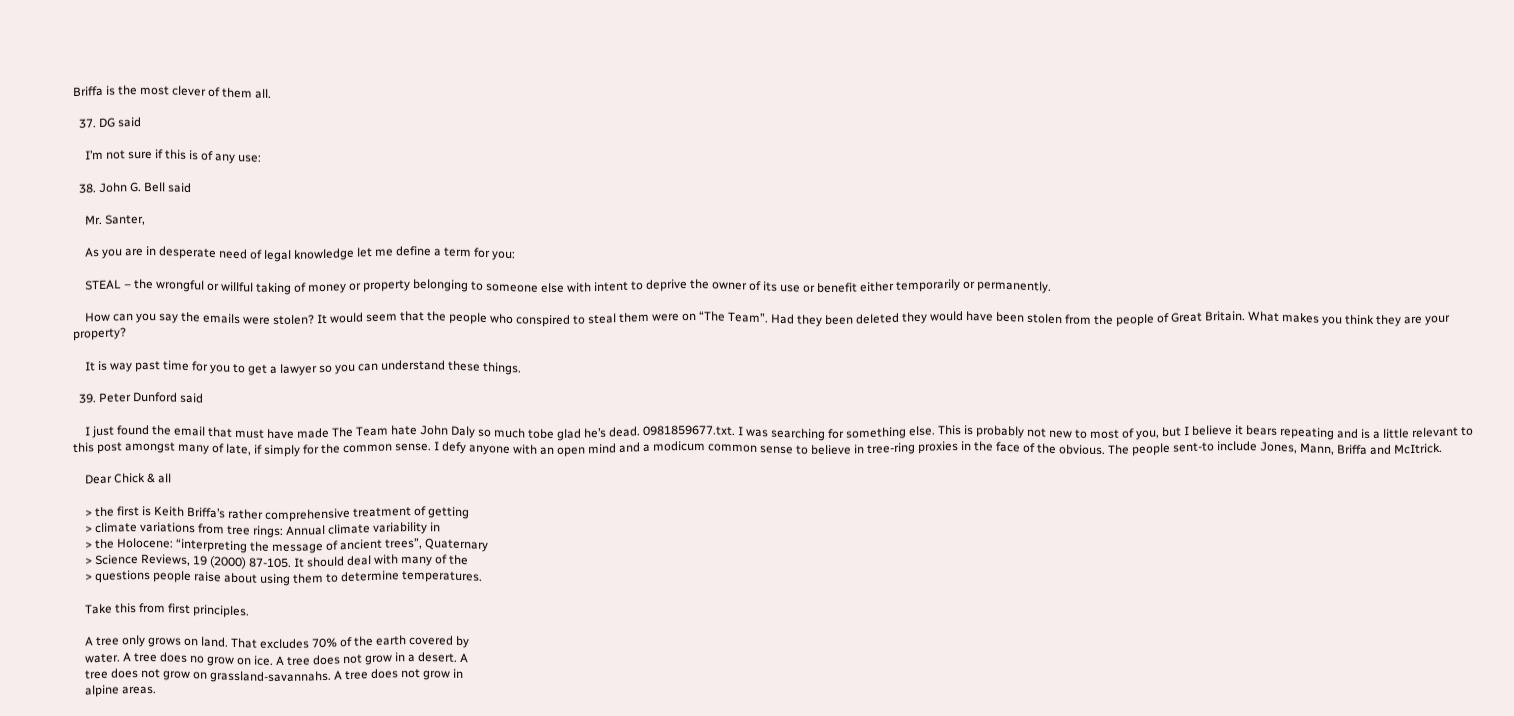Briffa is the most clever of them all.

  37. DG said

    I’m not sure if this is of any use:

  38. John G. Bell said

    Mr. Santer,

    As you are in desperate need of legal knowledge let me define a term for you:

    STEAL – the wrongful or willful taking of money or property belonging to someone else with intent to deprive the owner of its use or benefit either temporarily or permanently.

    How can you say the emails were stolen? It would seem that the people who conspired to steal them were on “The Team”. Had they been deleted they would have been stolen from the people of Great Britain. What makes you think they are your property?

    It is way past time for you to get a lawyer so you can understand these things.

  39. Peter Dunford said

    I just found the email that must have made The Team hate John Daly so much tobe glad he’s dead. 0981859677.txt. I was searching for something else. This is probably not new to most of you, but I believe it bears repeating and is a little relevant to this post amongst many of late, if simply for the common sense. I defy anyone with an open mind and a modicum common sense to believe in tree-ring proxies in the face of the obvious. The people sent-to include Jones, Mann, Briffa and McItrick.

    Dear Chick & all

    > the first is Keith Briffa’s rather comprehensive treatment of getting
    > climate variations from tree rings: Annual climate variability in
    > the Holocene: “interpreting the message of ancient trees”, Quaternary
    > Science Reviews, 19 (2000) 87-105. It should deal with many of the
    > questions people raise about using them to determine temperatures.

    Take this from first principles.

    A tree only grows on land. That excludes 70% of the earth covered by
    water. A tree does no grow on ice. A tree does not grow in a desert. A
    tree does not grow on grassland-savannahs. A tree does not grow in
    alpine areas.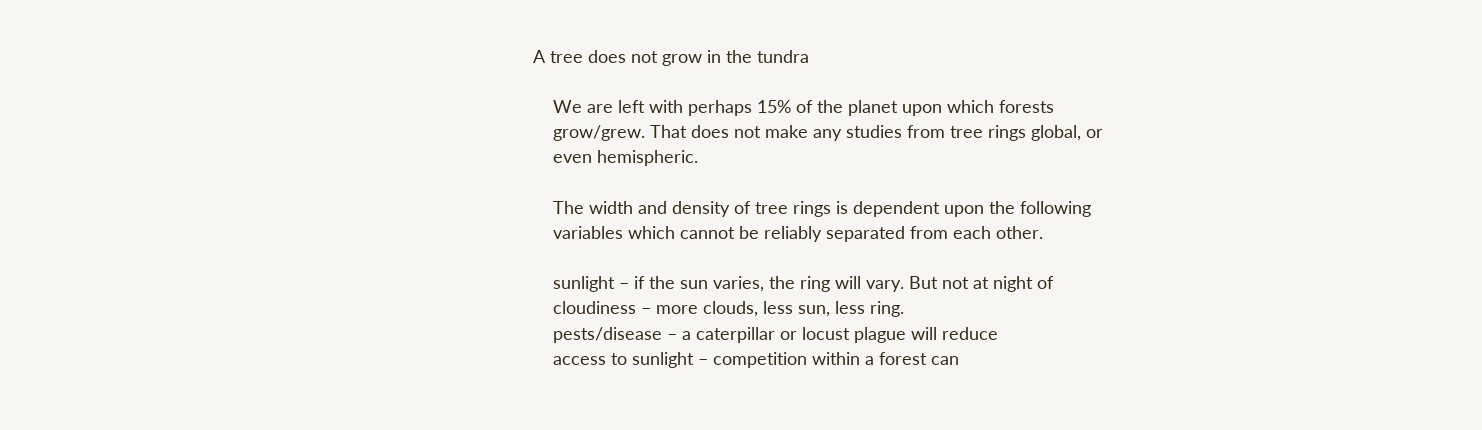A tree does not grow in the tundra

    We are left with perhaps 15% of the planet upon which forests
    grow/grew. That does not make any studies from tree rings global, or
    even hemispheric.

    The width and density of tree rings is dependent upon the following
    variables which cannot be reliably separated from each other.

    sunlight – if the sun varies, the ring will vary. But not at night of
    cloudiness – more clouds, less sun, less ring.
    pests/disease – a caterpillar or locust plague will reduce
    access to sunlight – competition within a forest can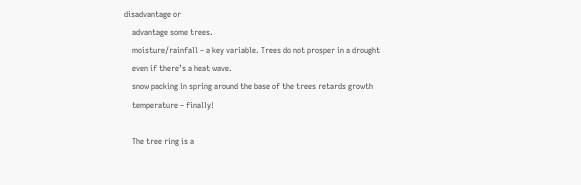disadvantage or
    advantage some trees.
    moisture/rainfall – a key variable. Trees do not prosper in a drought
    even if there’s a heat wave.
    snow packing in spring around the base of the trees retards growth
    temperature – finally!

    The tree ring is a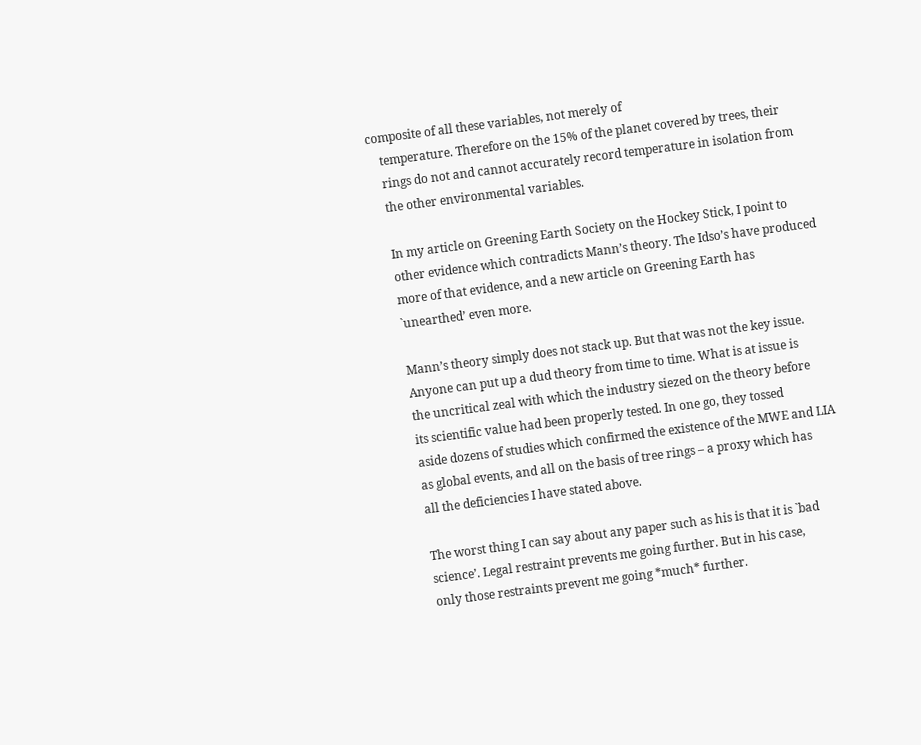composite of all these variables, not merely of
    temperature. Therefore on the 15% of the planet covered by trees, their
    rings do not and cannot accurately record temperature in isolation from
    the other environmental variables.

    In my article on Greening Earth Society on the Hockey Stick, I point to
    other evidence which contradicts Mann’s theory. The Idso’s have produced
    more of that evidence, and a new article on Greening Earth has
    `unearthed’ even more.

    Mann’s theory simply does not stack up. But that was not the key issue.
    Anyone can put up a dud theory from time to time. What is at issue is
    the uncritical zeal with which the industry siezed on the theory before
    its scientific value had been properly tested. In one go, they tossed
    aside dozens of studies which confirmed the existence of the MWE and LIA
    as global events, and all on the basis of tree rings – a proxy which has
    all the deficiencies I have stated above.

    The worst thing I can say about any paper such as his is that it is `bad
    science’. Legal restraint prevents me going further. But in his case,
    only those restraints prevent me going *much* further.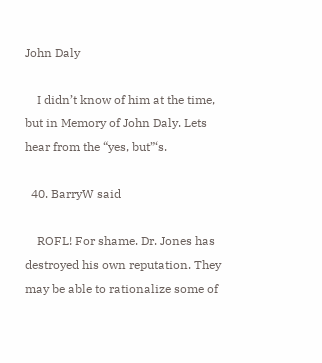John Daly

    I didn’t know of him at the time, but in Memory of John Daly. Lets hear from the “yes, but”‘s.

  40. BarryW said

    ROFL! For shame. Dr. Jones has destroyed his own reputation. They may be able to rationalize some of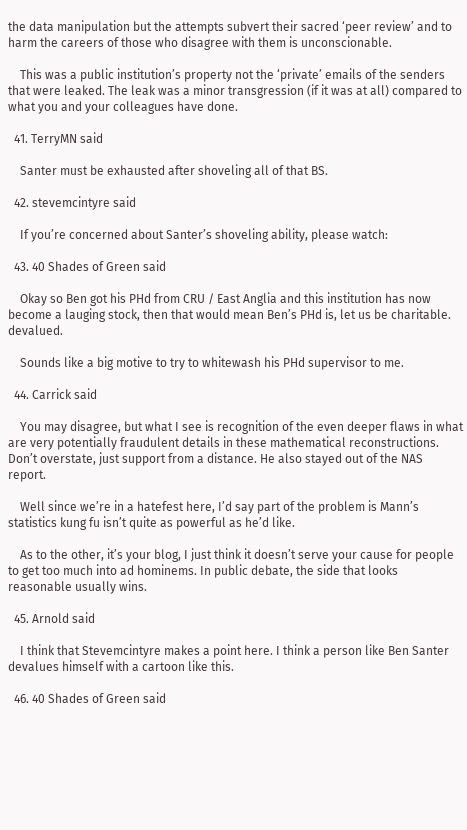the data manipulation but the attempts subvert their sacred ‘peer review’ and to harm the careers of those who disagree with them is unconscionable.

    This was a public institution’s property not the ‘private’ emails of the senders that were leaked. The leak was a minor transgression (if it was at all) compared to what you and your colleagues have done.

  41. TerryMN said

    Santer must be exhausted after shoveling all of that BS.

  42. stevemcintyre said

    If you’re concerned about Santer’s shoveling ability, please watch:

  43. 40 Shades of Green said

    Okay so Ben got his PHd from CRU / East Anglia and this institution has now become a lauging stock, then that would mean Ben’s PHd is, let us be charitable. devalued.

    Sounds like a big motive to try to whitewash his PHd supervisor to me.

  44. Carrick said

    You may disagree, but what I see is recognition of the even deeper flaws in what are very potentially fraudulent details in these mathematical reconstructions. Don’t overstate, just support from a distance. He also stayed out of the NAS report.

    Well since we’re in a hatefest here, I’d say part of the problem is Mann’s statistics kung fu isn’t quite as powerful as he’d like.

    As to the other, it’s your blog, I just think it doesn’t serve your cause for people to get too much into ad hominems. In public debate, the side that looks reasonable usually wins.

  45. Arnold said

    I think that Stevemcintyre makes a point here. I think a person like Ben Santer devalues himself with a cartoon like this.

  46. 40 Shades of Green said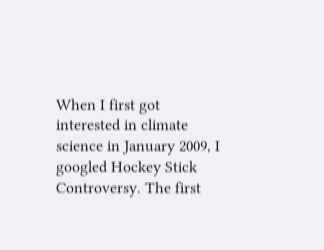When I first got interested in climate science in January 2009, I googled Hockey Stick Controversy. The first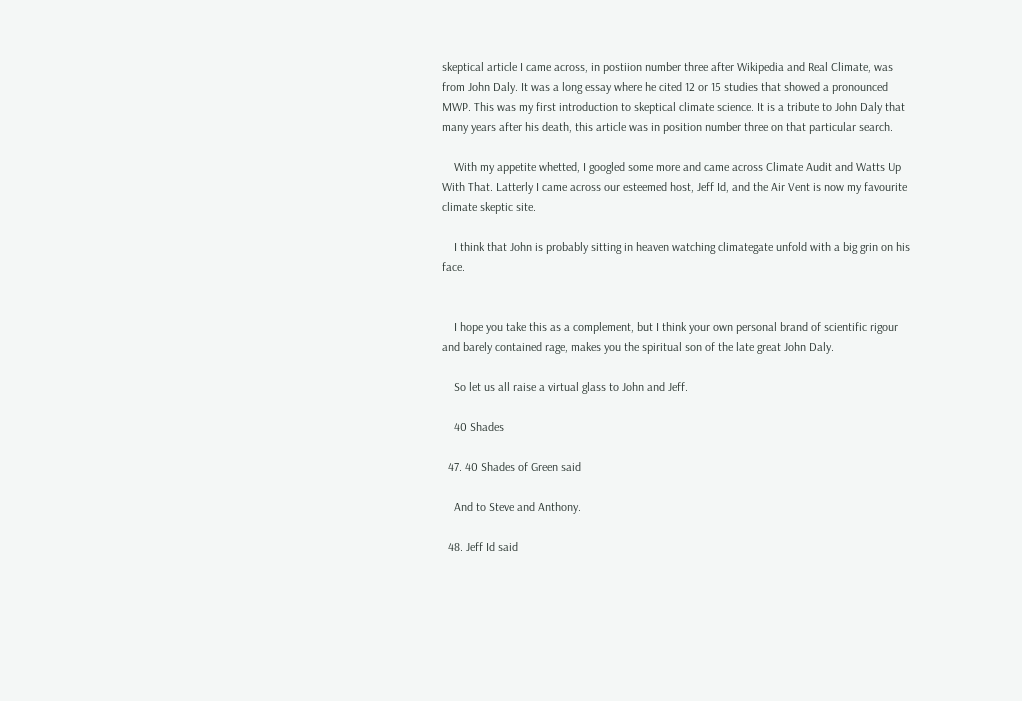skeptical article I came across, in postiion number three after Wikipedia and Real Climate, was from John Daly. It was a long essay where he cited 12 or 15 studies that showed a pronounced MWP. This was my first introduction to skeptical climate science. It is a tribute to John Daly that many years after his death, this article was in position number three on that particular search.

    With my appetite whetted, I googled some more and came across Climate Audit and Watts Up With That. Latterly I came across our esteemed host, Jeff Id, and the Air Vent is now my favourite climate skeptic site.

    I think that John is probably sitting in heaven watching climategate unfold with a big grin on his face.


    I hope you take this as a complement, but I think your own personal brand of scientific rigour and barely contained rage, makes you the spiritual son of the late great John Daly.

    So let us all raise a virtual glass to John and Jeff.

    40 Shades

  47. 40 Shades of Green said

    And to Steve and Anthony.

  48. Jeff Id said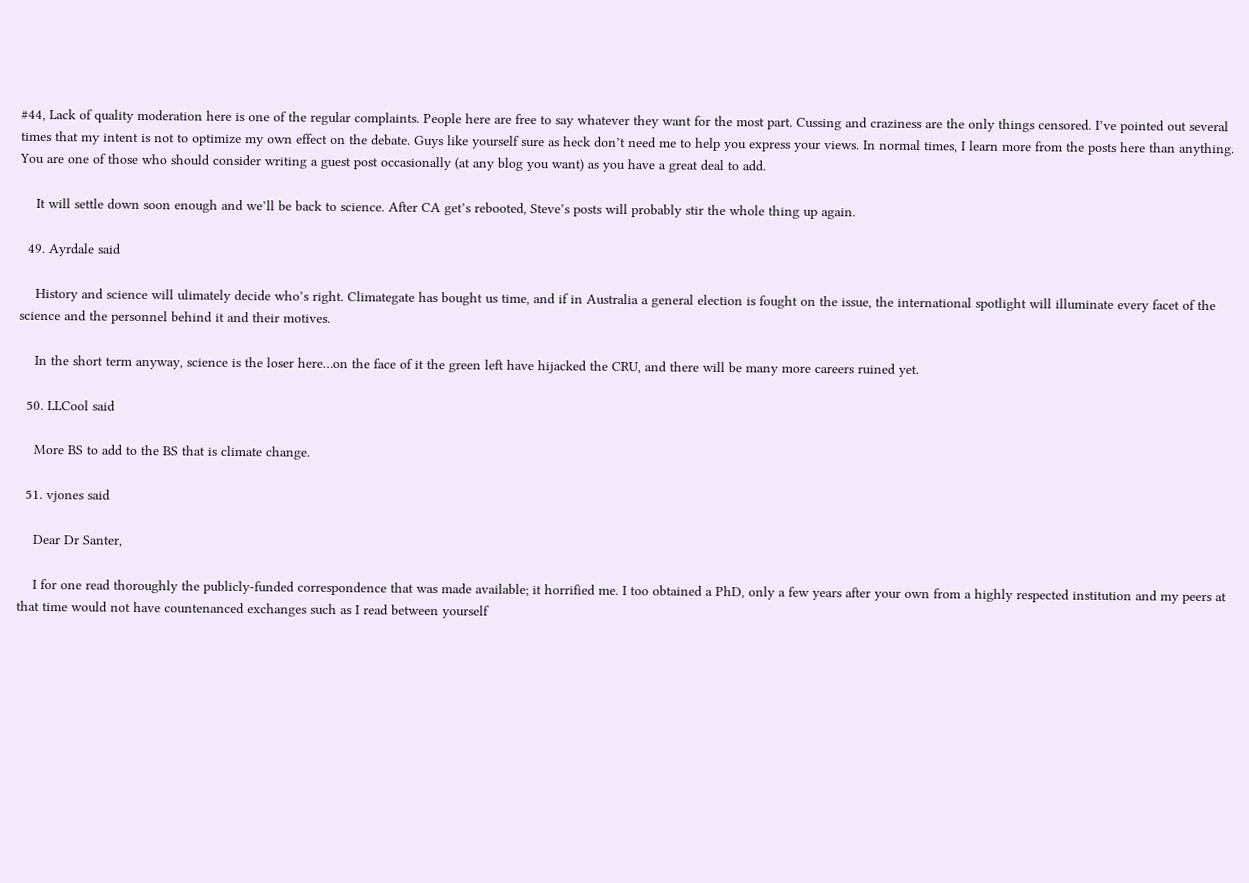#44, Lack of quality moderation here is one of the regular complaints. People here are free to say whatever they want for the most part. Cussing and craziness are the only things censored. I’ve pointed out several times that my intent is not to optimize my own effect on the debate. Guys like yourself sure as heck don’t need me to help you express your views. In normal times, I learn more from the posts here than anything. You are one of those who should consider writing a guest post occasionally (at any blog you want) as you have a great deal to add.

    It will settle down soon enough and we’ll be back to science. After CA get’s rebooted, Steve’s posts will probably stir the whole thing up again.

  49. Ayrdale said

    History and science will ulimately decide who’s right. Climategate has bought us time, and if in Australia a general election is fought on the issue, the international spotlight will illuminate every facet of the science and the personnel behind it and their motives.

    In the short term anyway, science is the loser here…on the face of it the green left have hijacked the CRU, and there will be many more careers ruined yet.

  50. LLCool said

    More BS to add to the BS that is climate change.

  51. vjones said

    Dear Dr Santer,

    I for one read thoroughly the publicly-funded correspondence that was made available; it horrified me. I too obtained a PhD, only a few years after your own from a highly respected institution and my peers at that time would not have countenanced exchanges such as I read between yourself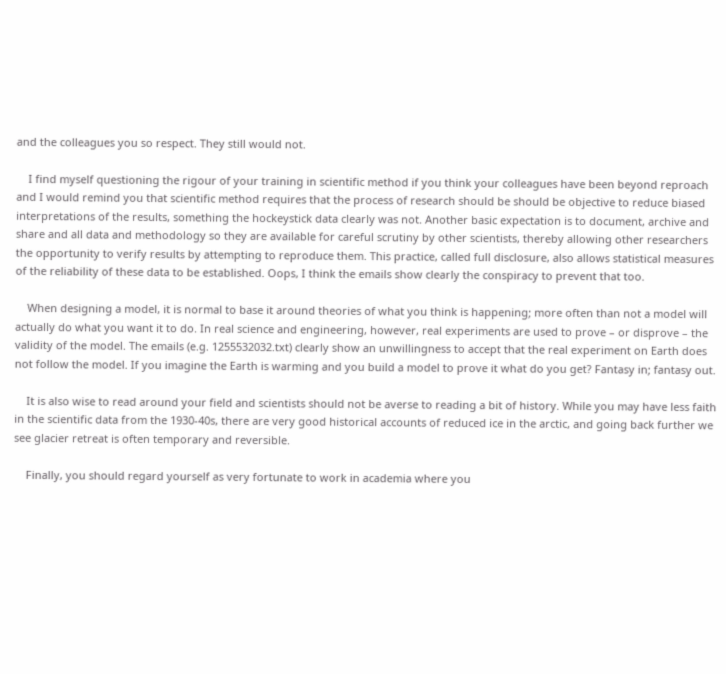and the colleagues you so respect. They still would not.

    I find myself questioning the rigour of your training in scientific method if you think your colleagues have been beyond reproach and I would remind you that scientific method requires that the process of research should be should be objective to reduce biased interpretations of the results, something the hockeystick data clearly was not. Another basic expectation is to document, archive and share and all data and methodology so they are available for careful scrutiny by other scientists, thereby allowing other researchers the opportunity to verify results by attempting to reproduce them. This practice, called full disclosure, also allows statistical measures of the reliability of these data to be established. Oops, I think the emails show clearly the conspiracy to prevent that too.

    When designing a model, it is normal to base it around theories of what you think is happening; more often than not a model will actually do what you want it to do. In real science and engineering, however, real experiments are used to prove – or disprove – the validity of the model. The emails (e.g. 1255532032.txt) clearly show an unwillingness to accept that the real experiment on Earth does not follow the model. If you imagine the Earth is warming and you build a model to prove it what do you get? Fantasy in; fantasy out.

    It is also wise to read around your field and scientists should not be averse to reading a bit of history. While you may have less faith in the scientific data from the 1930-40s, there are very good historical accounts of reduced ice in the arctic, and going back further we see glacier retreat is often temporary and reversible.

    Finally, you should regard yourself as very fortunate to work in academia where you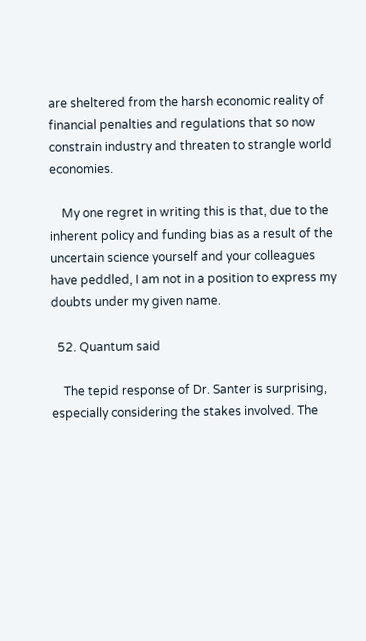are sheltered from the harsh economic reality of financial penalties and regulations that so now constrain industry and threaten to strangle world economies.

    My one regret in writing this is that, due to the inherent policy and funding bias as a result of the uncertain science yourself and your colleagues have peddled, I am not in a position to express my doubts under my given name.

  52. Quantum said

    The tepid response of Dr. Santer is surprising, especially considering the stakes involved. The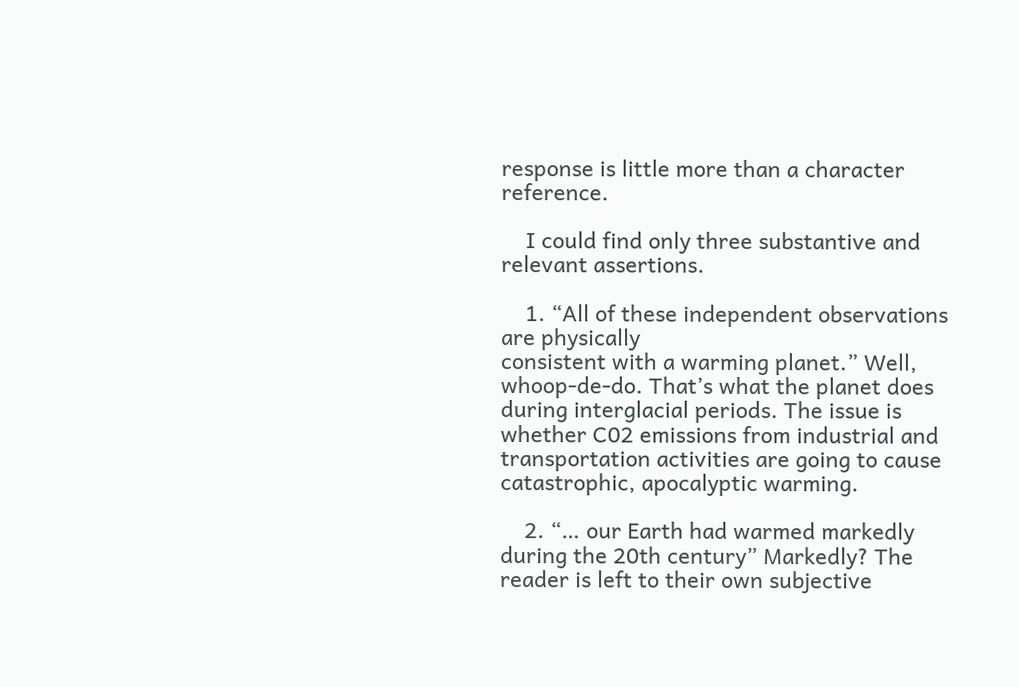response is little more than a character reference.

    I could find only three substantive and relevant assertions.

    1. “All of these independent observations are physically
consistent with a warming planet.” Well, whoop-de-do. That’s what the planet does during interglacial periods. The issue is whether C02 emissions from industrial and transportation activities are going to cause catastrophic, apocalyptic warming.

    2. “… our Earth had warmed markedly during the 20th century” Markedly? The reader is left to their own subjective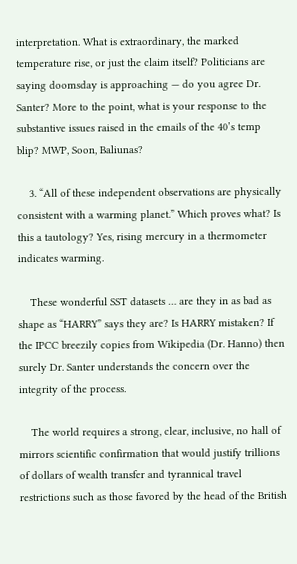interpretation. What is extraordinary, the marked temperature rise, or just the claim itself? Politicians are saying doomsday is approaching — do you agree Dr. Santer? More to the point, what is your response to the substantive issues raised in the emails of the 40’s temp blip? MWP, Soon, Baliunas?

    3. “All of these independent observations are physically consistent with a warming planet.” Which proves what? Is this a tautology? Yes, rising mercury in a thermometer indicates warming.

    These wonderful SST datasets … are they in as bad as shape as “HARRY” says they are? Is HARRY mistaken? If the IPCC breezily copies from Wikipedia (Dr. Hanno) then surely Dr. Santer understands the concern over the integrity of the process.

    The world requires a strong, clear, inclusive, no hall of mirrors scientific confirmation that would justify trillions of dollars of wealth transfer and tyrannical travel restrictions such as those favored by the head of the British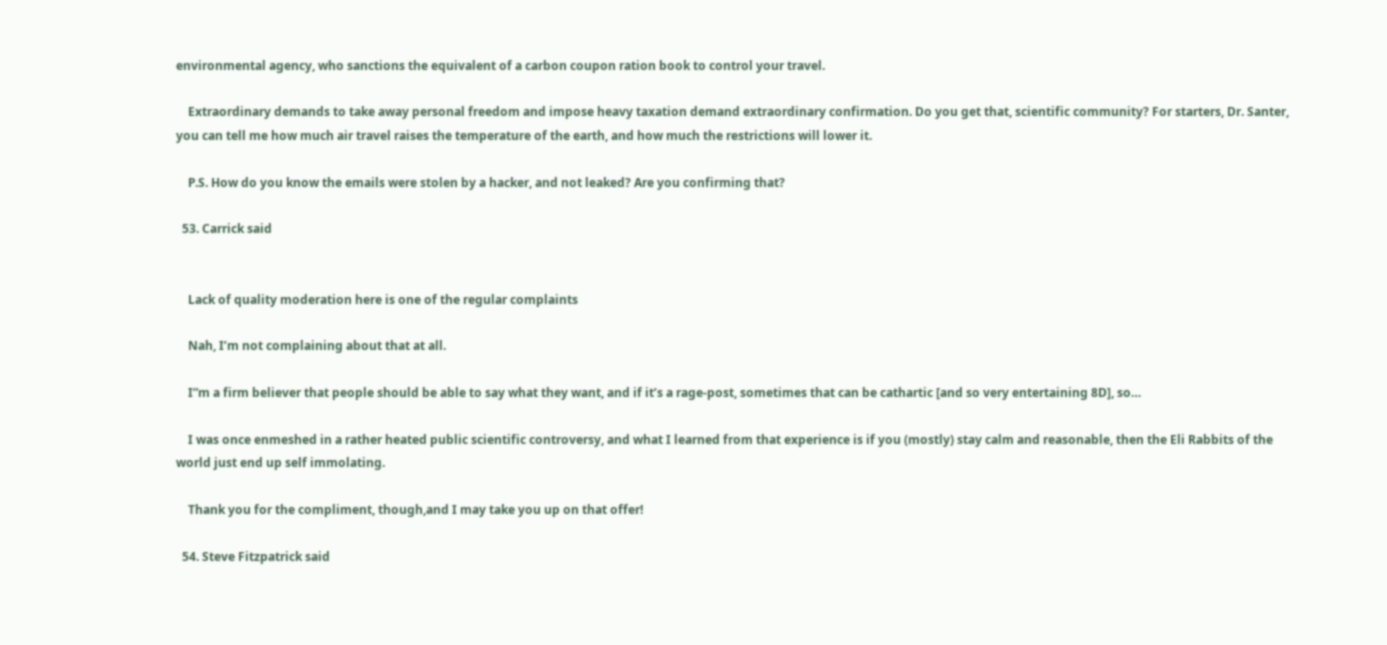environmental agency, who sanctions the equivalent of a carbon coupon ration book to control your travel.

    Extraordinary demands to take away personal freedom and impose heavy taxation demand extraordinary confirmation. Do you get that, scientific community? For starters, Dr. Santer, you can tell me how much air travel raises the temperature of the earth, and how much the restrictions will lower it.

    P.S. How do you know the emails were stolen by a hacker, and not leaked? Are you confirming that?

  53. Carrick said


    Lack of quality moderation here is one of the regular complaints

    Nah, I’m not complaining about that at all.

    I”m a firm believer that people should be able to say what they want, and if it’s a rage-post, sometimes that can be cathartic [and so very entertaining 8D], so…

    I was once enmeshed in a rather heated public scientific controversy, and what I learned from that experience is if you (mostly) stay calm and reasonable, then the Eli Rabbits of the world just end up self immolating.

    Thank you for the compliment, though,and I may take you up on that offer!

  54. Steve Fitzpatrick said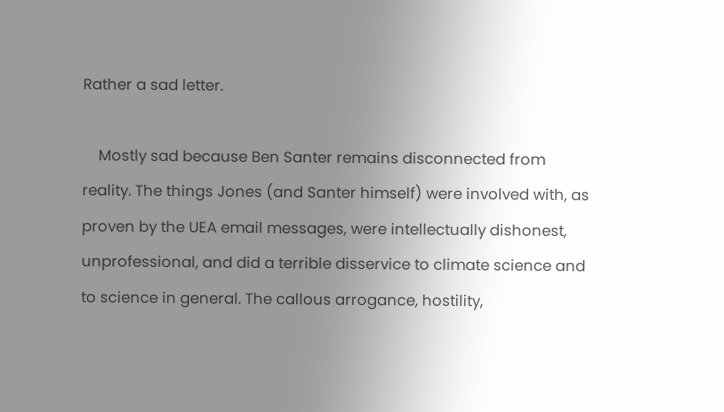Rather a sad letter.

    Mostly sad because Ben Santer remains disconnected from reality. The things Jones (and Santer himself) were involved with, as proven by the UEA email messages, were intellectually dishonest, unprofessional, and did a terrible disservice to climate science and to science in general. The callous arrogance, hostility,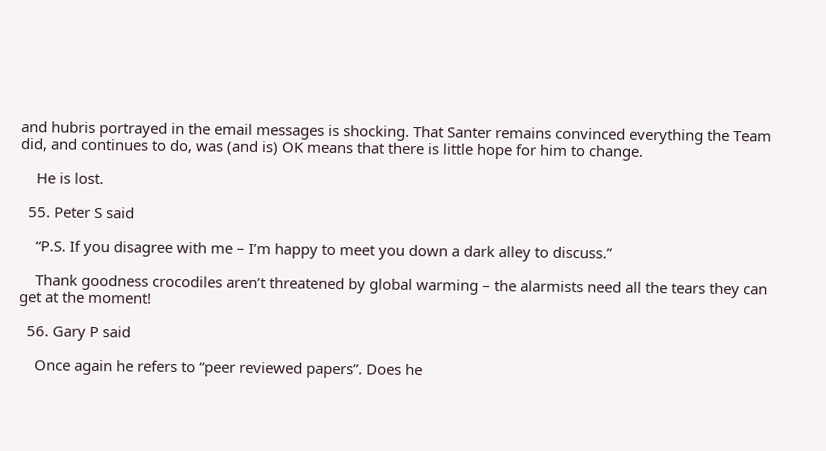and hubris portrayed in the email messages is shocking. That Santer remains convinced everything the Team did, and continues to do, was (and is) OK means that there is little hope for him to change.

    He is lost.

  55. Peter S said

    “P.S. If you disagree with me – I’m happy to meet you down a dark alley to discuss.”

    Thank goodness crocodiles aren’t threatened by global warming – the alarmists need all the tears they can get at the moment!

  56. Gary P said

    Once again he refers to “peer reviewed papers”. Does he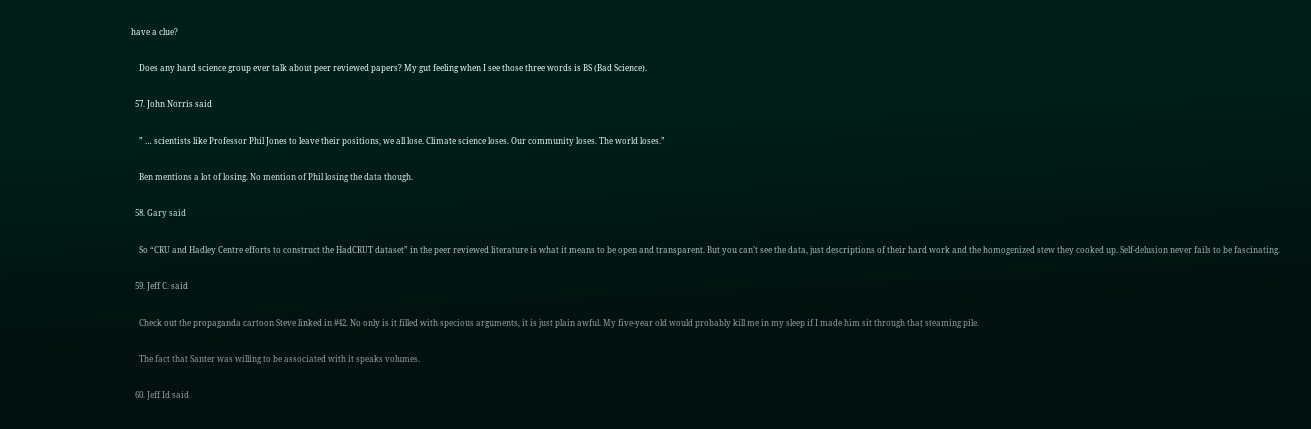have a clue?

    Does any hard science group ever talk about peer reviewed papers? My gut feeling when I see those three words is BS (Bad Science).

  57. John Norris said

    ” … scientists like Professor Phil Jones to leave their positions, we all lose. Climate science loses. Our community loses. The world loses.”

    Ben mentions a lot of losing. No mention of Phil losing the data though.

  58. Gary said

    So “CRU and Hadley Centre efforts to construct the HadCRUT dataset” in the peer reviewed literature is what it means to be open and transparent. But you can’t see the data, just descriptions of their hard work and the homogenized stew they cooked up. Self-delusion never fails to be fascinating.

  59. Jeff C. said

    Check out the propaganda cartoon Steve linked in #42. No only is it filled with specious arguments, it is just plain awful. My five-year old would probably kill me in my sleep if I made him sit through that steaming pile.

    The fact that Santer was willing to be associated with it speaks volumes.

  60. Jeff Id said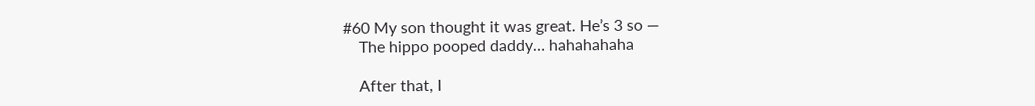#60 My son thought it was great. He’s 3 so —
    The hippo pooped daddy… hahahahaha

    After that, I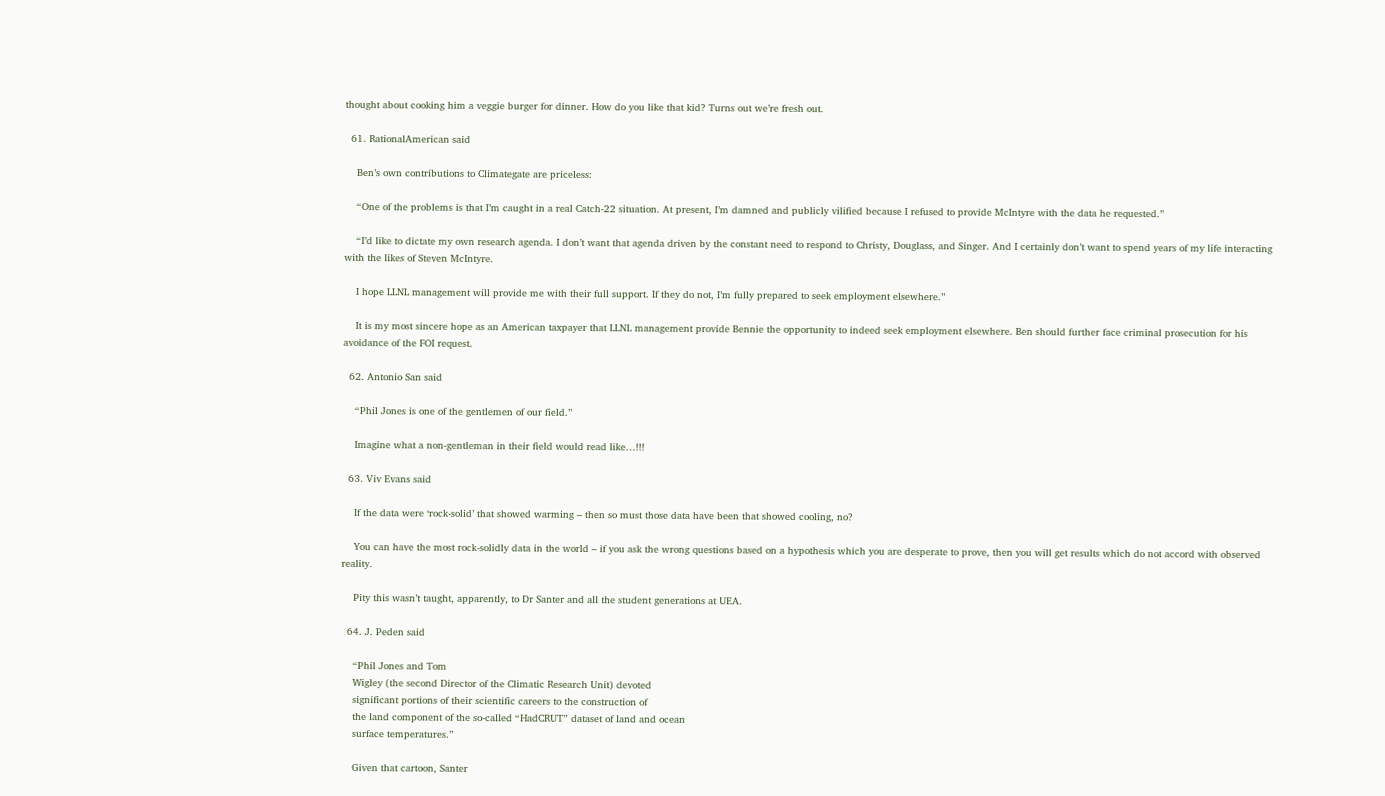thought about cooking him a veggie burger for dinner. How do you like that kid? Turns out we’re fresh out.

  61. RationalAmerican said

    Ben’s own contributions to Climategate are priceless:

    “One of the problems is that I’m caught in a real Catch-22 situation. At present, I’m damned and publicly vilified because I refused to provide McIntyre with the data he requested.”

    “I’d like to dictate my own research agenda. I don’t want that agenda driven by the constant need to respond to Christy, Douglass, and Singer. And I certainly don’t want to spend years of my life interacting with the likes of Steven McIntyre.

    I hope LLNL management will provide me with their full support. If they do not, I’m fully prepared to seek employment elsewhere.”

    It is my most sincere hope as an American taxpayer that LLNL management provide Bennie the opportunity to indeed seek employment elsewhere. Ben should further face criminal prosecution for his avoidance of the FOI request.

  62. Antonio San said

    “Phil Jones is one of the gentlemen of our field.”

    Imagine what a non-gentleman in their field would read like…!!!

  63. Viv Evans said

    If the data were ‘rock-solid’ that showed warming – then so must those data have been that showed cooling, no?

    You can have the most rock-solidly data in the world – if you ask the wrong questions based on a hypothesis which you are desperate to prove, then you will get results which do not accord with observed reality.

    Pity this wasn’t taught, apparently, to Dr Santer and all the student generations at UEA.

  64. J. Peden said

    “Phil Jones and Tom
    Wigley (the second Director of the Climatic Research Unit) devoted
    significant portions of their scientific careers to the construction of
    the land component of the so-called “HadCRUT” dataset of land and ocean
    surface temperatures.”

    Given that cartoon, Santer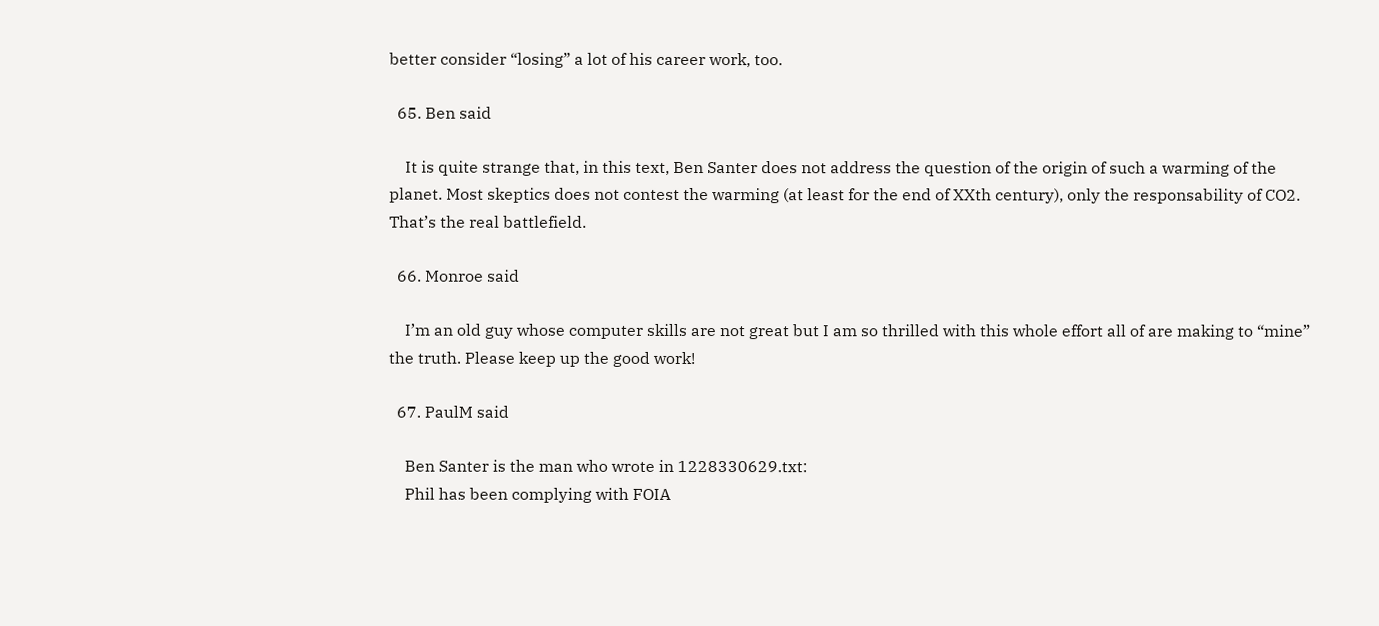better consider “losing” a lot of his career work, too.

  65. Ben said

    It is quite strange that, in this text, Ben Santer does not address the question of the origin of such a warming of the planet. Most skeptics does not contest the warming (at least for the end of XXth century), only the responsability of CO2. That’s the real battlefield.

  66. Monroe said

    I’m an old guy whose computer skills are not great but I am so thrilled with this whole effort all of are making to “mine” the truth. Please keep up the good work!

  67. PaulM said

    Ben Santer is the man who wrote in 1228330629.txt:
    Phil has been complying with FOIA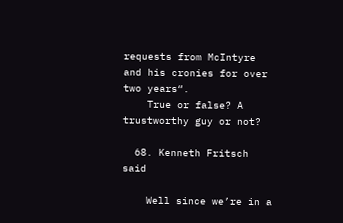requests from McIntyre and his cronies for over two years“.
    True or false? A trustworthy guy or not?

  68. Kenneth Fritsch said

    Well since we’re in a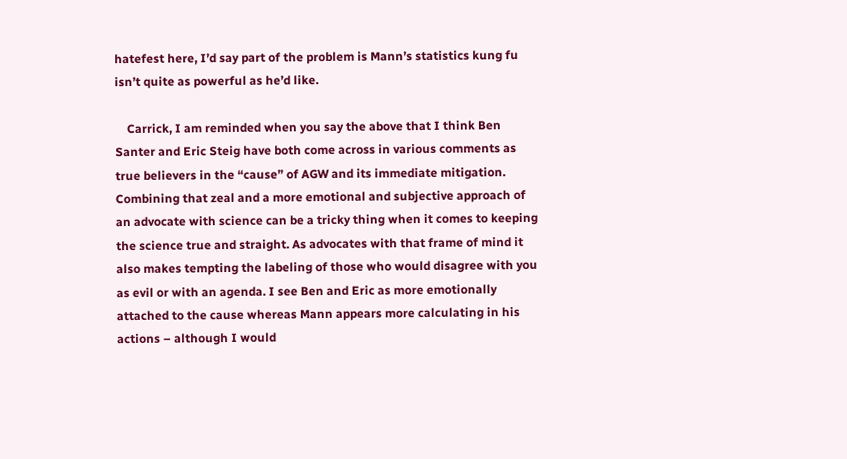hatefest here, I’d say part of the problem is Mann’s statistics kung fu isn’t quite as powerful as he’d like.

    Carrick, I am reminded when you say the above that I think Ben Santer and Eric Steig have both come across in various comments as true believers in the “cause” of AGW and its immediate mitigation. Combining that zeal and a more emotional and subjective approach of an advocate with science can be a tricky thing when it comes to keeping the science true and straight. As advocates with that frame of mind it also makes tempting the labeling of those who would disagree with you as evil or with an agenda. I see Ben and Eric as more emotionally attached to the cause whereas Mann appears more calculating in his actions – although I would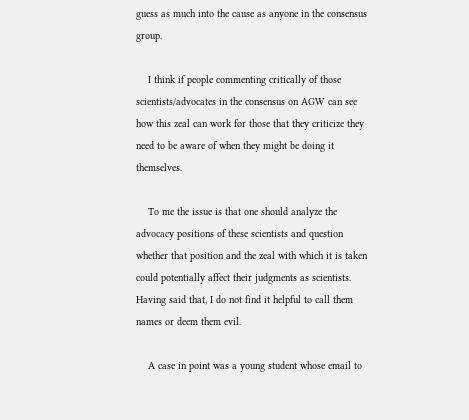guess as much into the cause as anyone in the consensus group.

    I think if people commenting critically of those scientists/advocates in the consensus on AGW can see how this zeal can work for those that they criticize they need to be aware of when they might be doing it themselves.

    To me the issue is that one should analyze the advocacy positions of these scientists and question whether that position and the zeal with which it is taken could potentially affect their judgments as scientists. Having said that, I do not find it helpful to call them names or deem them evil.

    A case in point was a young student whose email to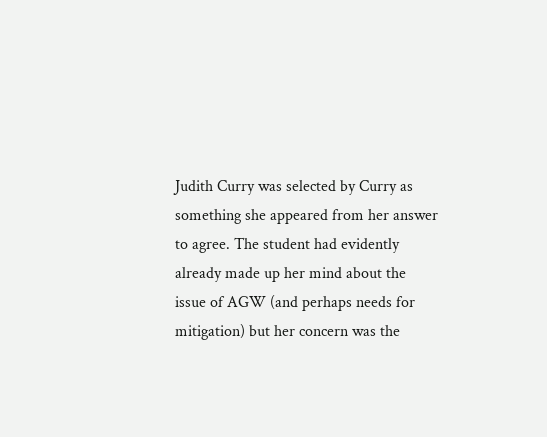Judith Curry was selected by Curry as something she appeared from her answer to agree. The student had evidently already made up her mind about the issue of AGW (and perhaps needs for mitigation) but her concern was the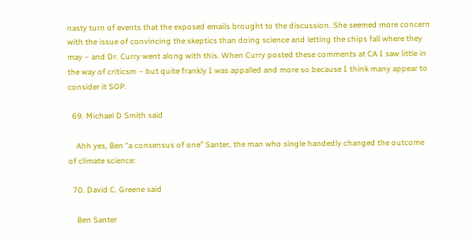nasty turn of events that the exposed emails brought to the discussion. She seemed more concern with the issue of convincing the skeptics than doing science and letting the chips fall where they may – and Dr. Curry went along with this. When Curry posted these comments at CA I saw little in the way of criticsm – but quite frankly I was appalled and more so because I think many appear to consider it SOP.

  69. Michael D Smith said

    Ahh yes, Ben “a consensus of one” Santer, the man who single handedly changed the outcome of climate science:

  70. David C. Greene said

    Ben Santer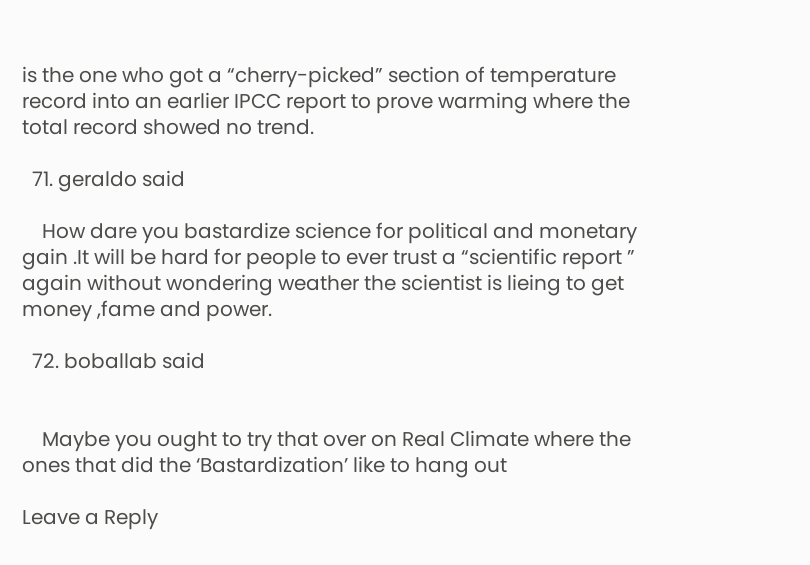is the one who got a “cherry-picked” section of temperature record into an earlier IPCC report to prove warming where the total record showed no trend.

  71. geraldo said

    How dare you bastardize science for political and monetary gain .It will be hard for people to ever trust a “scientific report ” again without wondering weather the scientist is lieing to get money ,fame and power.

  72. boballab said


    Maybe you ought to try that over on Real Climate where the ones that did the ‘Bastardization’ like to hang out

Leave a Reply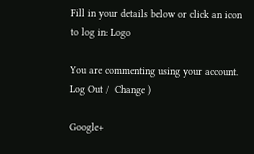Fill in your details below or click an icon to log in: Logo

You are commenting using your account. Log Out /  Change )

Google+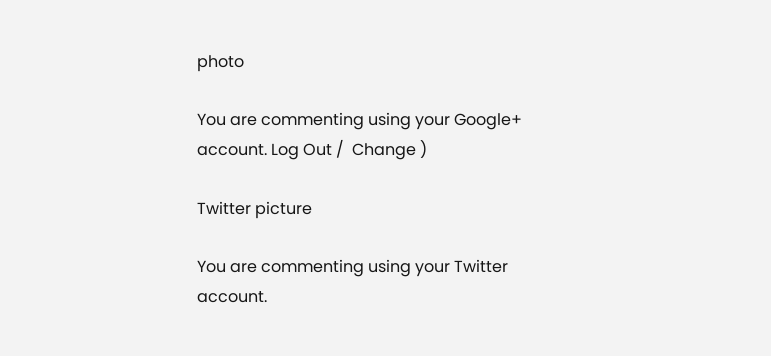photo

You are commenting using your Google+ account. Log Out /  Change )

Twitter picture

You are commenting using your Twitter account.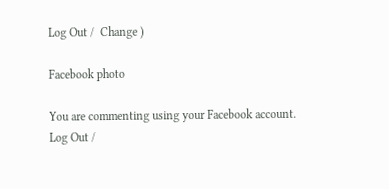Log Out /  Change )

Facebook photo

You are commenting using your Facebook account. Log Out /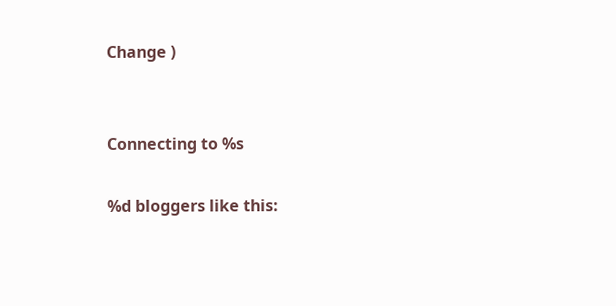Change )


Connecting to %s

%d bloggers like this: